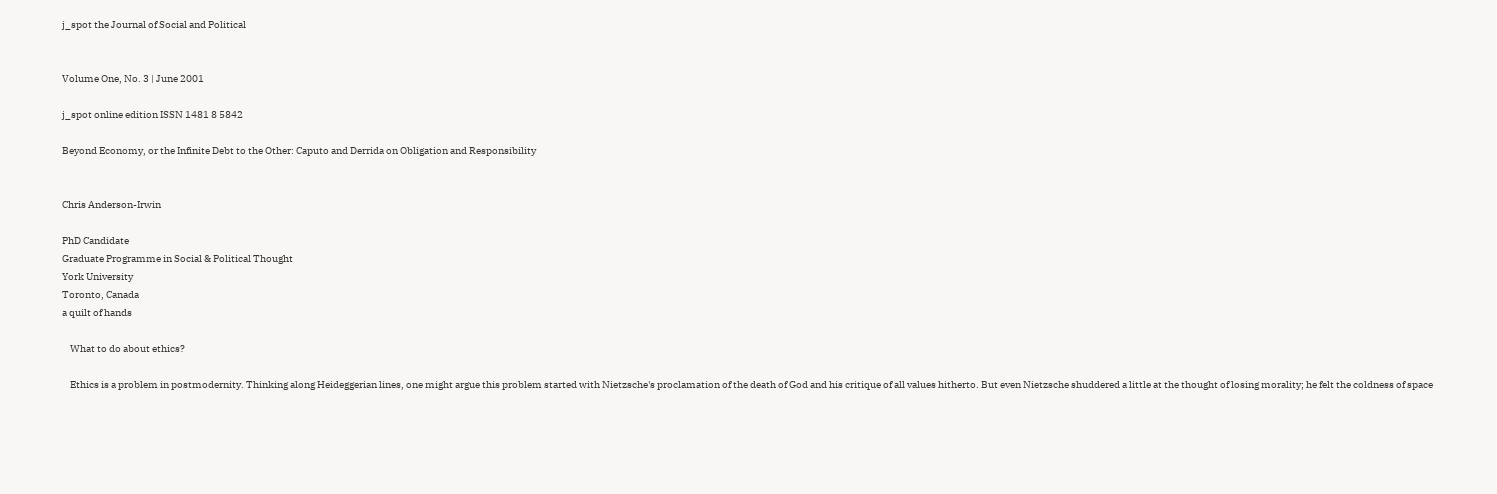j_spot the Journal of Social and Political


Volume One, No. 3 | June 2001

j_spot online edition ISSN 1481 8 5842

Beyond Economy, or the Infinite Debt to the Other: Caputo and Derrida on Obligation and Responsibility


Chris Anderson-Irwin

PhD Candidate
Graduate Programme in Social & Political Thought
York University
Toronto, Canada
a quilt of hands

    What to do about ethics?

    Ethics is a problem in postmodernity. Thinking along Heideggerian lines, one might argue this problem started with Nietzsche's proclamation of the death of God and his critique of all values hitherto. But even Nietzsche shuddered a little at the thought of losing morality; he felt the coldness of space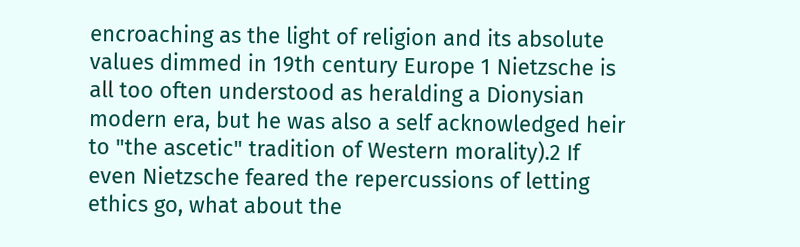encroaching as the light of religion and its absolute values dimmed in 19th century Europe 1 Nietzsche is all too often understood as heralding a Dionysian modern era, but he was also a self acknowledged heir to "the ascetic" tradition of Western morality).2 If even Nietzsche feared the repercussions of letting ethics go, what about the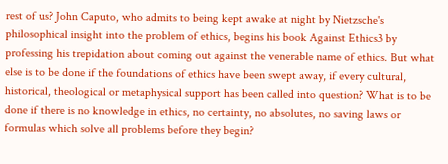rest of us? John Caputo, who admits to being kept awake at night by Nietzsche's philosophical insight into the problem of ethics, begins his book Against Ethics3 by professing his trepidation about coming out against the venerable name of ethics. But what else is to be done if the foundations of ethics have been swept away, if every cultural, historical, theological or metaphysical support has been called into question? What is to be done if there is no knowledge in ethics, no certainty, no absolutes, no saving laws or formulas which solve all problems before they begin?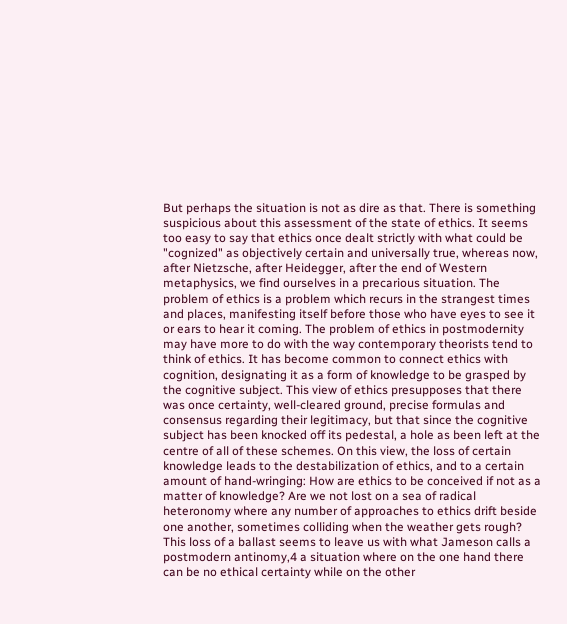But perhaps the situation is not as dire as that. There is something suspicious about this assessment of the state of ethics. It seems too easy to say that ethics once dealt strictly with what could be "cognized" as objectively certain and universally true, whereas now, after Nietzsche, after Heidegger, after the end of Western metaphysics, we find ourselves in a precarious situation. The problem of ethics is a problem which recurs in the strangest times and places, manifesting itself before those who have eyes to see it or ears to hear it coming. The problem of ethics in postmodernity may have more to do with the way contemporary theorists tend to think of ethics. It has become common to connect ethics with cognition, designating it as a form of knowledge to be grasped by the cognitive subject. This view of ethics presupposes that there was once certainty, well-cleared ground, precise formulas and consensus regarding their legitimacy, but that since the cognitive subject has been knocked off its pedestal, a hole as been left at the centre of all of these schemes. On this view, the loss of certain knowledge leads to the destabilization of ethics, and to a certain amount of hand-wringing: How are ethics to be conceived if not as a matter of knowledge? Are we not lost on a sea of radical heteronomy where any number of approaches to ethics drift beside one another, sometimes colliding when the weather gets rough? This loss of a ballast seems to leave us with what Jameson calls a postmodern antinomy,4 a situation where on the one hand there can be no ethical certainty while on the other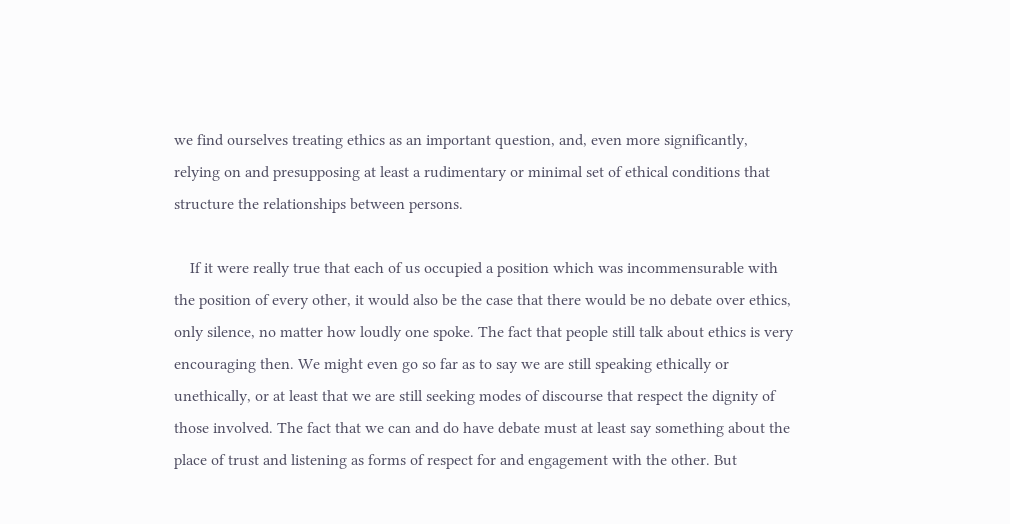we find ourselves treating ethics as an important question, and, even more significantly, relying on and presupposing at least a rudimentary or minimal set of ethical conditions that structure the relationships between persons.

    If it were really true that each of us occupied a position which was incommensurable with the position of every other, it would also be the case that there would be no debate over ethics, only silence, no matter how loudly one spoke. The fact that people still talk about ethics is very encouraging then. We might even go so far as to say we are still speaking ethically or unethically, or at least that we are still seeking modes of discourse that respect the dignity of those involved. The fact that we can and do have debate must at least say something about the place of trust and listening as forms of respect for and engagement with the other. But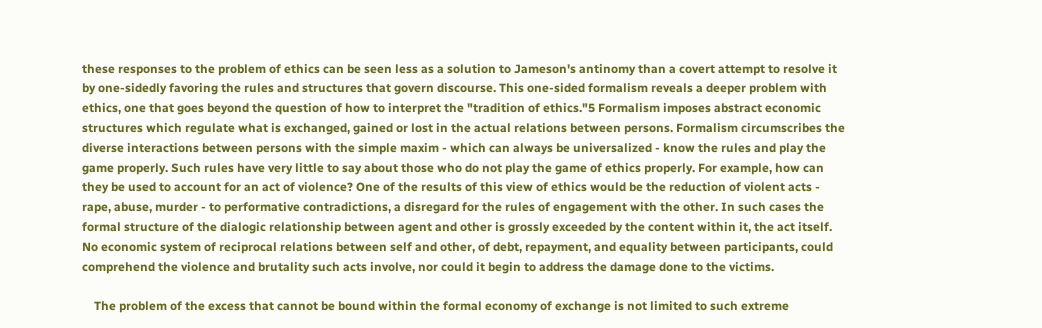these responses to the problem of ethics can be seen less as a solution to Jameson's antinomy than a covert attempt to resolve it by one-sidedly favoring the rules and structures that govern discourse. This one-sided formalism reveals a deeper problem with ethics, one that goes beyond the question of how to interpret the "tradition of ethics."5 Formalism imposes abstract economic structures which regulate what is exchanged, gained or lost in the actual relations between persons. Formalism circumscribes the diverse interactions between persons with the simple maxim - which can always be universalized - know the rules and play the game properly. Such rules have very little to say about those who do not play the game of ethics properly. For example, how can they be used to account for an act of violence? One of the results of this view of ethics would be the reduction of violent acts - rape, abuse, murder - to performative contradictions, a disregard for the rules of engagement with the other. In such cases the formal structure of the dialogic relationship between agent and other is grossly exceeded by the content within it, the act itself. No economic system of reciprocal relations between self and other, of debt, repayment, and equality between participants, could comprehend the violence and brutality such acts involve, nor could it begin to address the damage done to the victims.

    The problem of the excess that cannot be bound within the formal economy of exchange is not limited to such extreme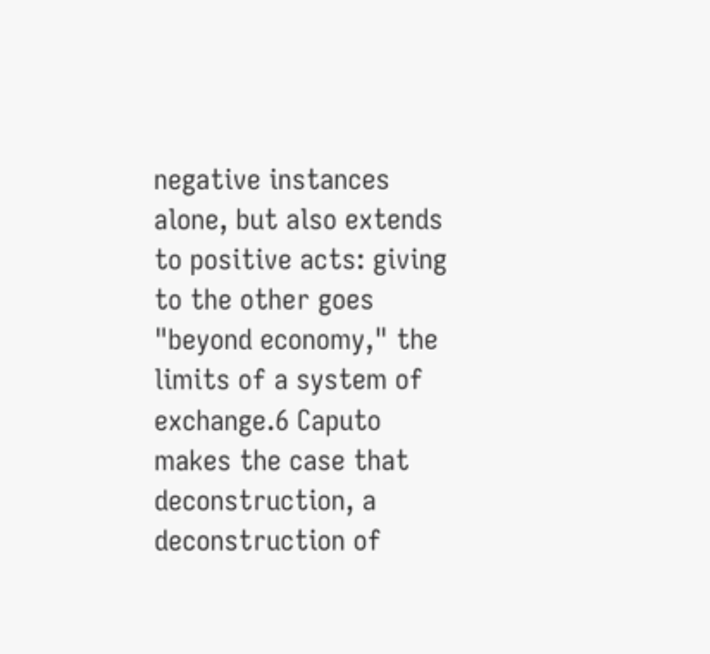negative instances alone, but also extends to positive acts: giving to the other goes "beyond economy," the limits of a system of exchange.6 Caputo makes the case that deconstruction, a deconstruction of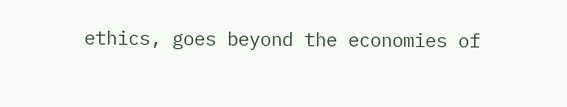ethics, goes beyond the economies of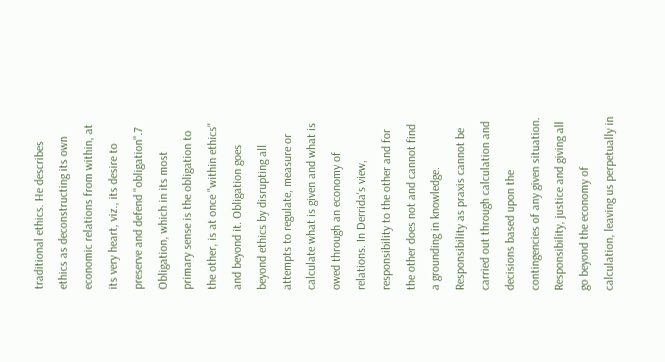traditional ethics. He describes ethics as deconstructing its own economic relations from within, at its very heart, viz., its desire to preserve and defend "obligation".7 Obligation, which in its most primary sense is the obligation to the other, is at once "within ethics" and beyond it. Obligation goes beyond ethics by disrupting all attempts to regulate, measure or calculate what is given and what is owed through an economy of relations. In Derrida's view, responsibility to the other and for the other does not and cannot find a grounding in knowledge. Responsibility as praxis cannot be carried out through calculation and decisions based upon the contingencies of any given situation. Responsibility, justice and giving all go beyond the economy of calculation, leaving us perpetually in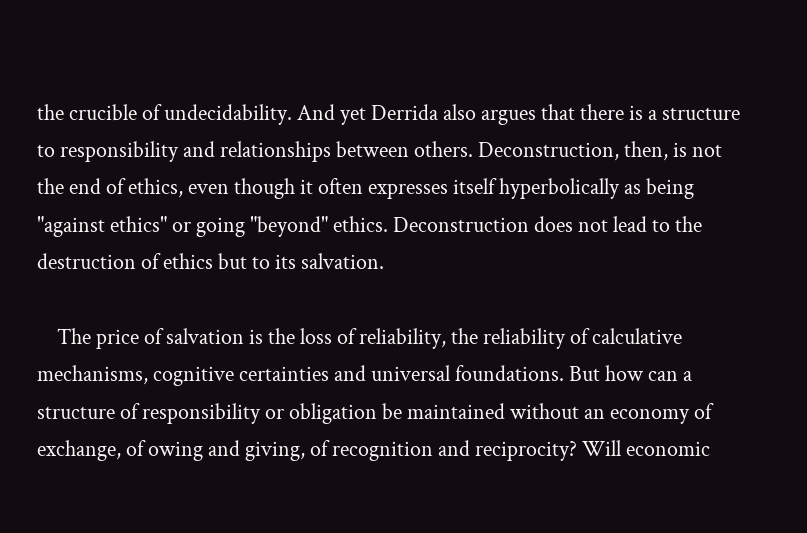the crucible of undecidability. And yet Derrida also argues that there is a structure to responsibility and relationships between others. Deconstruction, then, is not the end of ethics, even though it often expresses itself hyperbolically as being "against ethics" or going "beyond" ethics. Deconstruction does not lead to the destruction of ethics but to its salvation.

    The price of salvation is the loss of reliability, the reliability of calculative mechanisms, cognitive certainties and universal foundations. But how can a structure of responsibility or obligation be maintained without an economy of exchange, of owing and giving, of recognition and reciprocity? Will economic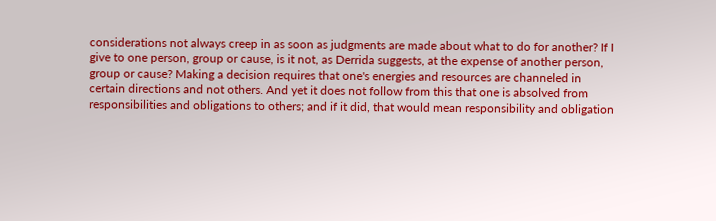considerations not always creep in as soon as judgments are made about what to do for another? If I give to one person, group or cause, is it not, as Derrida suggests, at the expense of another person, group or cause? Making a decision requires that one's energies and resources are channeled in certain directions and not others. And yet it does not follow from this that one is absolved from responsibilities and obligations to others; and if it did, that would mean responsibility and obligation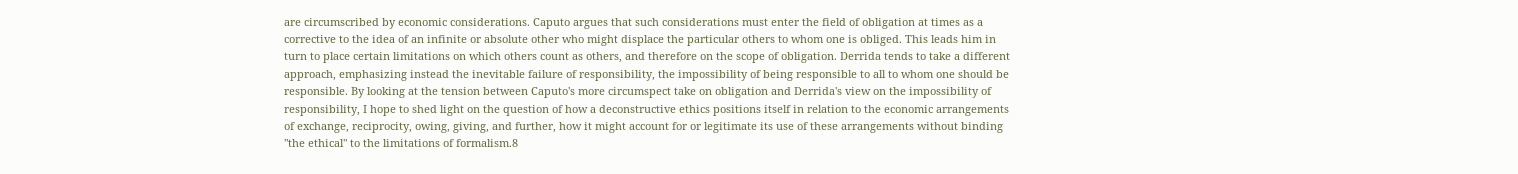are circumscribed by economic considerations. Caputo argues that such considerations must enter the field of obligation at times as a corrective to the idea of an infinite or absolute other who might displace the particular others to whom one is obliged. This leads him in turn to place certain limitations on which others count as others, and therefore on the scope of obligation. Derrida tends to take a different approach, emphasizing instead the inevitable failure of responsibility, the impossibility of being responsible to all to whom one should be responsible. By looking at the tension between Caputo's more circumspect take on obligation and Derrida's view on the impossibility of responsibility, I hope to shed light on the question of how a deconstructive ethics positions itself in relation to the economic arrangements of exchange, reciprocity, owing, giving, and further, how it might account for or legitimate its use of these arrangements without binding "the ethical" to the limitations of formalism.8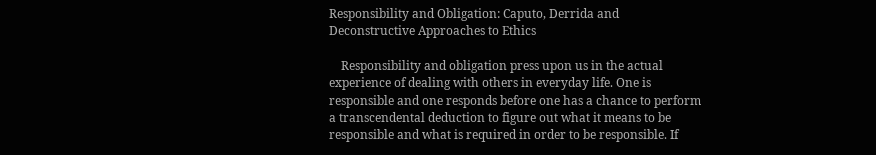Responsibility and Obligation: Caputo, Derrida and Deconstructive Approaches to Ethics

    Responsibility and obligation press upon us in the actual experience of dealing with others in everyday life. One is responsible and one responds before one has a chance to perform a transcendental deduction to figure out what it means to be responsible and what is required in order to be responsible. If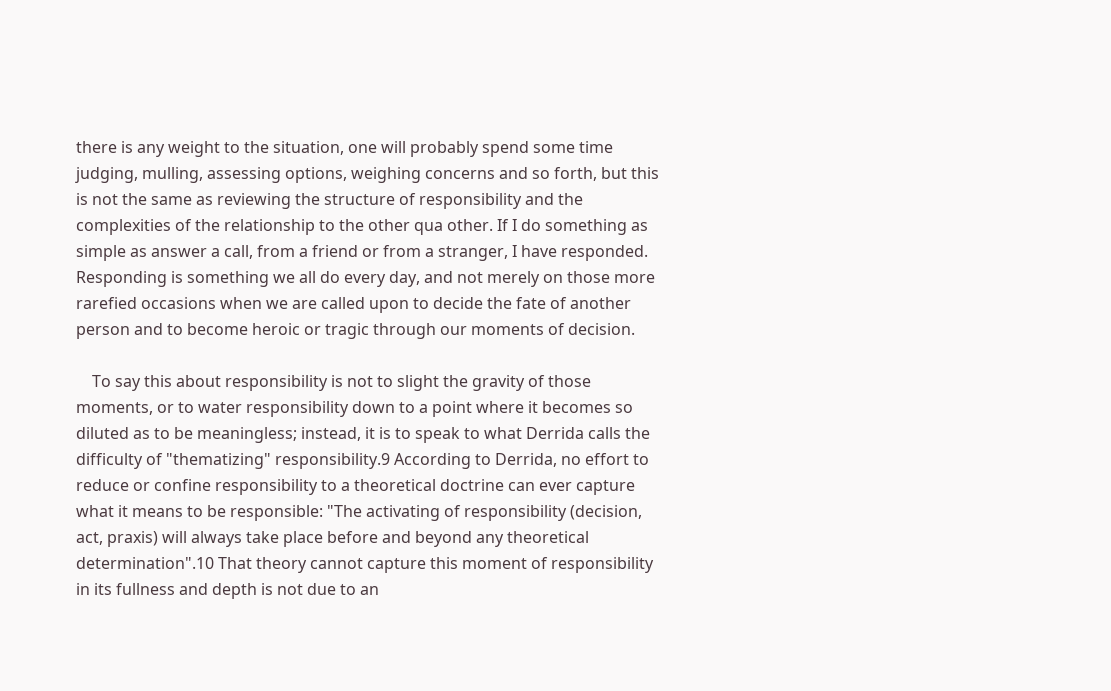there is any weight to the situation, one will probably spend some time judging, mulling, assessing options, weighing concerns and so forth, but this is not the same as reviewing the structure of responsibility and the complexities of the relationship to the other qua other. If I do something as simple as answer a call, from a friend or from a stranger, I have responded. Responding is something we all do every day, and not merely on those more rarefied occasions when we are called upon to decide the fate of another person and to become heroic or tragic through our moments of decision.

    To say this about responsibility is not to slight the gravity of those moments, or to water responsibility down to a point where it becomes so diluted as to be meaningless; instead, it is to speak to what Derrida calls the difficulty of "thematizing" responsibility.9 According to Derrida, no effort to reduce or confine responsibility to a theoretical doctrine can ever capture what it means to be responsible: "The activating of responsibility (decision, act, praxis) will always take place before and beyond any theoretical determination".10 That theory cannot capture this moment of responsibility in its fullness and depth is not due to an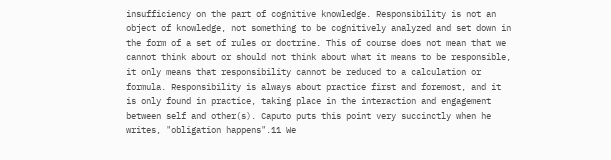insufficiency on the part of cognitive knowledge. Responsibility is not an object of knowledge, not something to be cognitively analyzed and set down in the form of a set of rules or doctrine. This of course does not mean that we cannot think about or should not think about what it means to be responsible, it only means that responsibility cannot be reduced to a calculation or formula. Responsibility is always about practice first and foremost, and it is only found in practice, taking place in the interaction and engagement between self and other(s). Caputo puts this point very succinctly when he writes, "obligation happens".11 We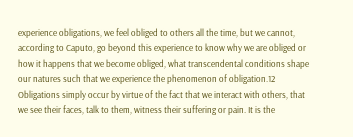experience obligations, we feel obliged to others all the time, but we cannot, according to Caputo, go beyond this experience to know why we are obliged or how it happens that we become obliged, what transcendental conditions shape our natures such that we experience the phenomenon of obligation.12 Obligations simply occur by virtue of the fact that we interact with others, that we see their faces, talk to them, witness their suffering or pain. It is the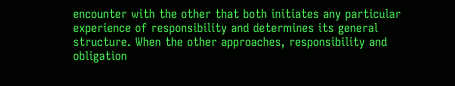encounter with the other that both initiates any particular experience of responsibility and determines its general structure. When the other approaches, responsibility and obligation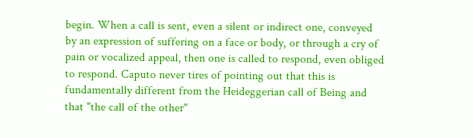begin. When a call is sent, even a silent or indirect one, conveyed by an expression of suffering on a face or body, or through a cry of pain or vocalized appeal, then one is called to respond, even obliged to respond. Caputo never tires of pointing out that this is fundamentally different from the Heideggerian call of Being and that "the call of the other"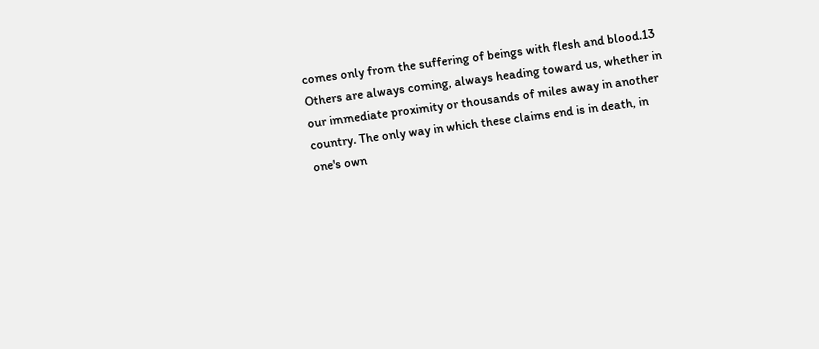comes only from the suffering of beings with flesh and blood.13 Others are always coming, always heading toward us, whether in our immediate proximity or thousands of miles away in another country. The only way in which these claims end is in death, in one's own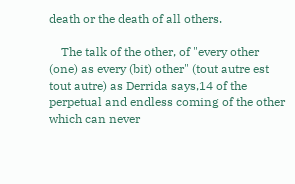death or the death of all others.

    The talk of the other, of "every other (one) as every (bit) other" (tout autre est tout autre) as Derrida says,14 of the perpetual and endless coming of the other which can never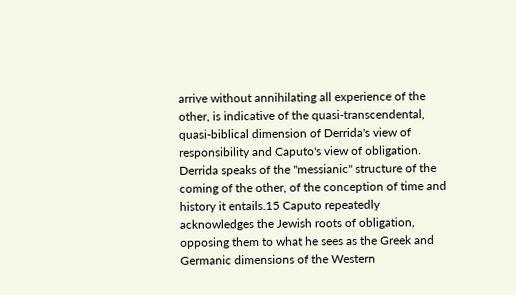arrive without annihilating all experience of the other, is indicative of the quasi-transcendental, quasi-biblical dimension of Derrida's view of responsibility and Caputo's view of obligation. Derrida speaks of the "messianic" structure of the coming of the other, of the conception of time and history it entails.15 Caputo repeatedly acknowledges the Jewish roots of obligation, opposing them to what he sees as the Greek and Germanic dimensions of the Western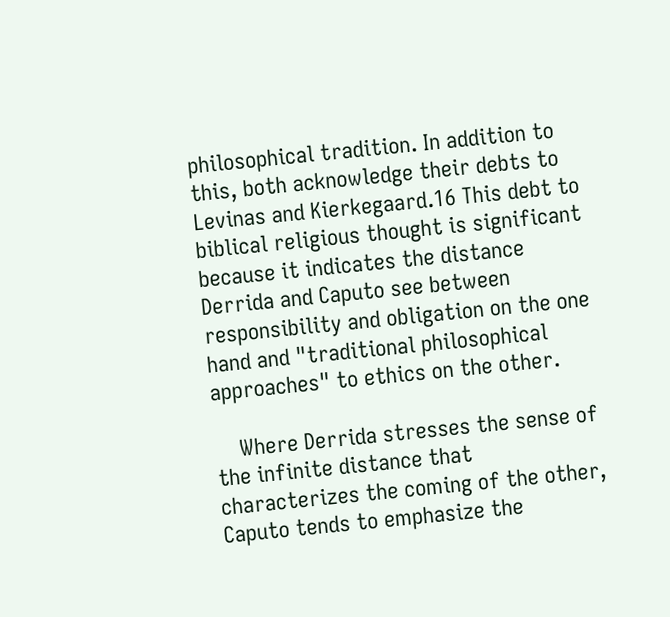philosophical tradition. In addition to this, both acknowledge their debts to Levinas and Kierkegaard.16 This debt to biblical religious thought is significant because it indicates the distance Derrida and Caputo see between responsibility and obligation on the one hand and "traditional philosophical approaches" to ethics on the other.

    Where Derrida stresses the sense of the infinite distance that characterizes the coming of the other, Caputo tends to emphasize the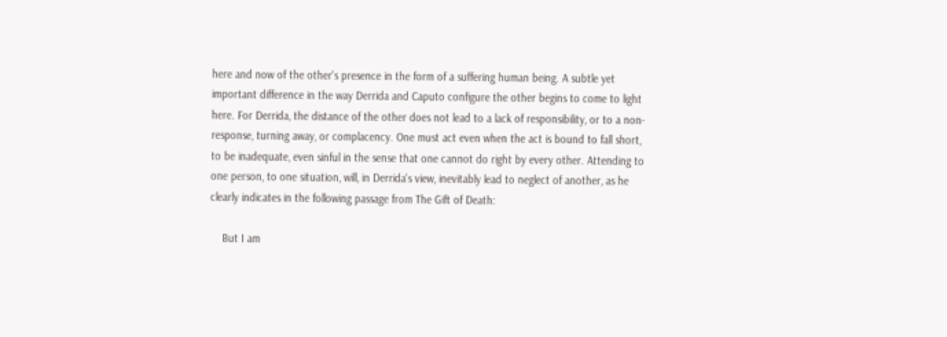here and now of the other's presence in the form of a suffering human being. A subtle yet important difference in the way Derrida and Caputo configure the other begins to come to light here. For Derrida, the distance of the other does not lead to a lack of responsibility, or to a non-response, turning away, or complacency. One must act even when the act is bound to fall short, to be inadequate, even sinful in the sense that one cannot do right by every other. Attending to one person, to one situation, will, in Derrida's view, inevitably lead to neglect of another, as he clearly indicates in the following passage from The Gift of Death:

    But I am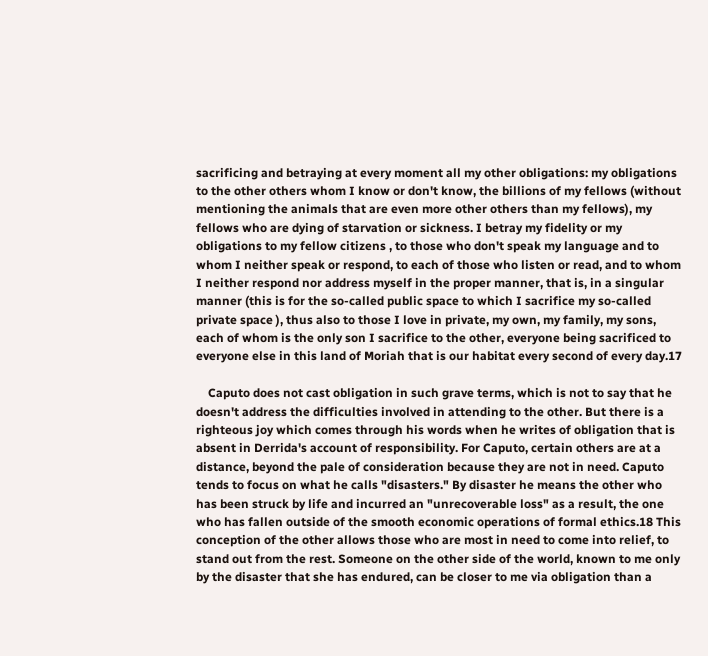sacrificing and betraying at every moment all my other obligations: my obligations to the other others whom I know or don't know, the billions of my fellows (without mentioning the animals that are even more other others than my fellows), my fellows who are dying of starvation or sickness. I betray my fidelity or my obligations to my fellow citizens , to those who don't speak my language and to whom I neither speak or respond, to each of those who listen or read, and to whom I neither respond nor address myself in the proper manner, that is, in a singular manner (this is for the so-called public space to which I sacrifice my so-called private space ), thus also to those I love in private, my own, my family, my sons, each of whom is the only son I sacrifice to the other, everyone being sacrificed to everyone else in this land of Moriah that is our habitat every second of every day.17

    Caputo does not cast obligation in such grave terms, which is not to say that he doesn't address the difficulties involved in attending to the other. But there is a righteous joy which comes through his words when he writes of obligation that is absent in Derrida's account of responsibility. For Caputo, certain others are at a distance, beyond the pale of consideration because they are not in need. Caputo tends to focus on what he calls "disasters." By disaster he means the other who has been struck by life and incurred an "unrecoverable loss" as a result, the one who has fallen outside of the smooth economic operations of formal ethics.18 This conception of the other allows those who are most in need to come into relief, to stand out from the rest. Someone on the other side of the world, known to me only by the disaster that she has endured, can be closer to me via obligation than a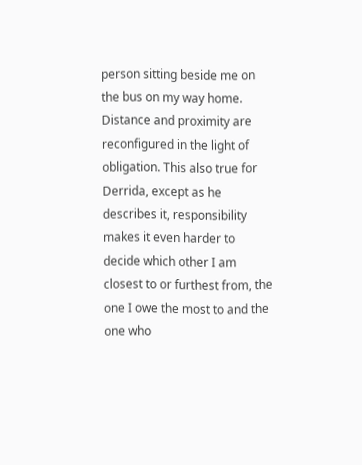person sitting beside me on the bus on my way home. Distance and proximity are reconfigured in the light of obligation. This also true for Derrida, except as he describes it, responsibility makes it even harder to decide which other I am closest to or furthest from, the one I owe the most to and the one who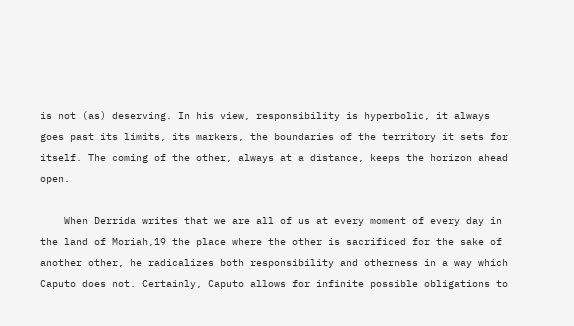is not (as) deserving. In his view, responsibility is hyperbolic, it always goes past its limits, its markers, the boundaries of the territory it sets for itself. The coming of the other, always at a distance, keeps the horizon ahead open.

    When Derrida writes that we are all of us at every moment of every day in the land of Moriah,19 the place where the other is sacrificed for the sake of another other, he radicalizes both responsibility and otherness in a way which Caputo does not. Certainly, Caputo allows for infinite possible obligations to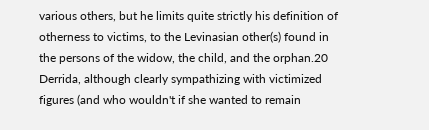various others, but he limits quite strictly his definition of otherness to victims, to the Levinasian other(s) found in the persons of the widow, the child, and the orphan.20 Derrida, although clearly sympathizing with victimized figures (and who wouldn't if she wanted to remain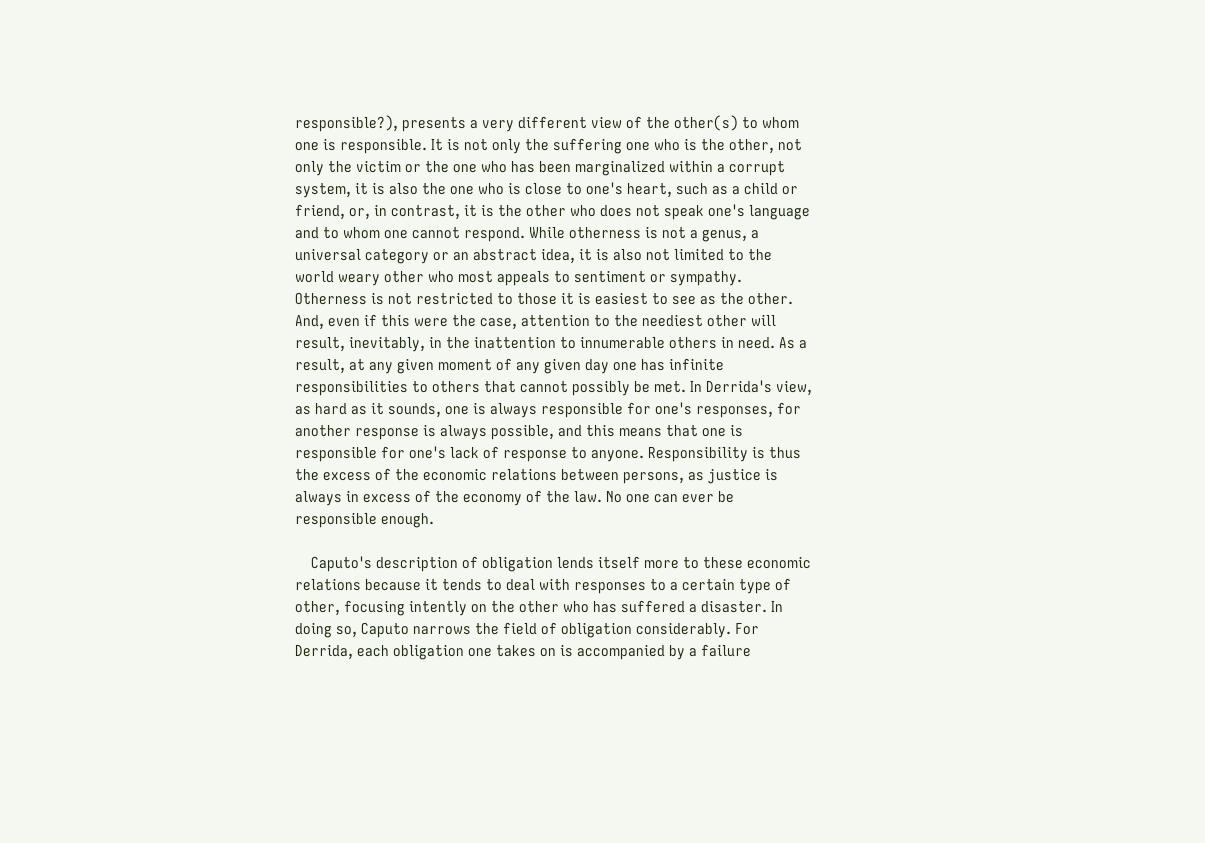responsible?), presents a very different view of the other(s) to whom one is responsible. It is not only the suffering one who is the other, not only the victim or the one who has been marginalized within a corrupt system, it is also the one who is close to one's heart, such as a child or friend, or, in contrast, it is the other who does not speak one's language and to whom one cannot respond. While otherness is not a genus, a universal category or an abstract idea, it is also not limited to the world weary other who most appeals to sentiment or sympathy. Otherness is not restricted to those it is easiest to see as the other. And, even if this were the case, attention to the neediest other will result, inevitably, in the inattention to innumerable others in need. As a result, at any given moment of any given day one has infinite responsibilities to others that cannot possibly be met. In Derrida's view, as hard as it sounds, one is always responsible for one's responses, for another response is always possible, and this means that one is responsible for one's lack of response to anyone. Responsibility is thus the excess of the economic relations between persons, as justice is always in excess of the economy of the law. No one can ever be responsible enough.

    Caputo's description of obligation lends itself more to these economic relations because it tends to deal with responses to a certain type of other, focusing intently on the other who has suffered a disaster. In doing so, Caputo narrows the field of obligation considerably. For Derrida, each obligation one takes on is accompanied by a failure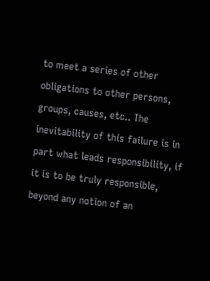to meet a series of other obligations to other persons, groups, causes, etc.. The inevitability of this failure is in part what leads responsibility, if it is to be truly responsible, beyond any notion of an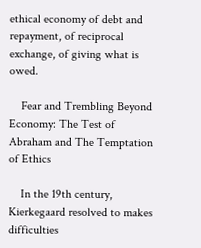ethical economy of debt and repayment, of reciprocal exchange, of giving what is owed.

    Fear and Trembling Beyond Economy: The Test of Abraham and The Temptation of Ethics

    In the 19th century, Kierkegaard resolved to makes difficulties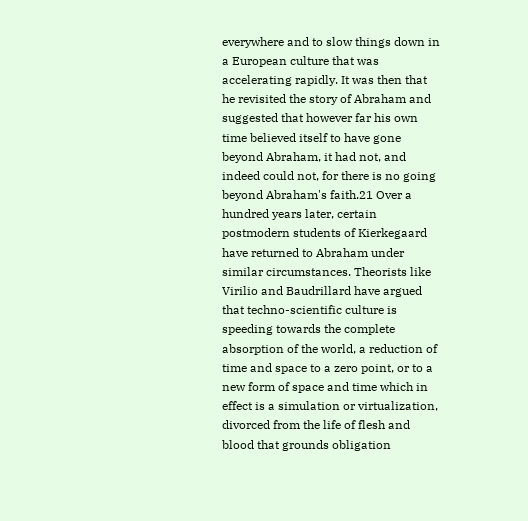everywhere and to slow things down in a European culture that was accelerating rapidly. It was then that he revisited the story of Abraham and suggested that however far his own time believed itself to have gone beyond Abraham, it had not, and indeed could not, for there is no going beyond Abraham's faith.21 Over a hundred years later, certain postmodern students of Kierkegaard have returned to Abraham under similar circumstances. Theorists like Virilio and Baudrillard have argued that techno-scientific culture is speeding towards the complete absorption of the world, a reduction of time and space to a zero point, or to a new form of space and time which in effect is a simulation or virtualization, divorced from the life of flesh and blood that grounds obligation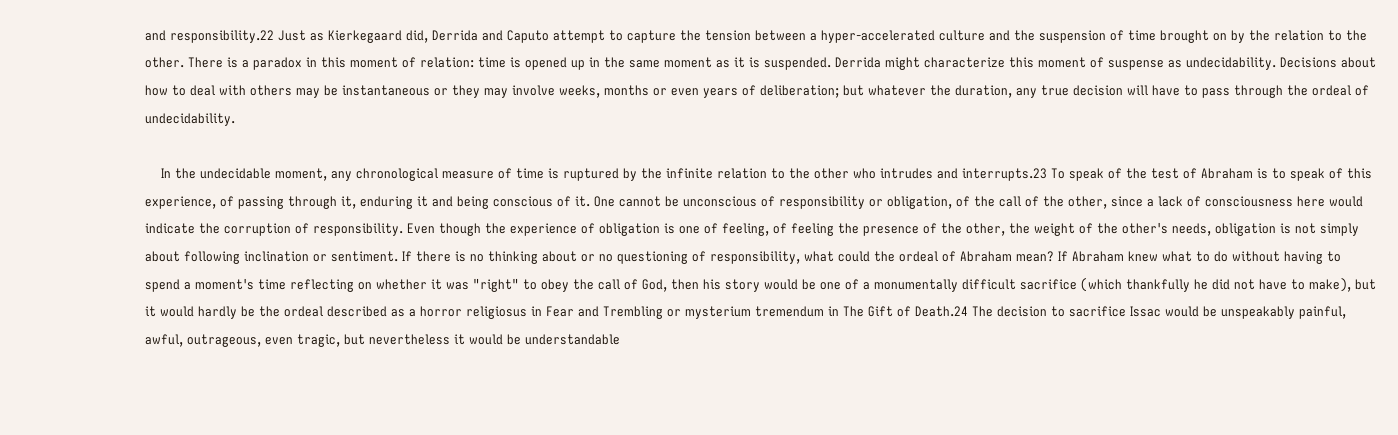and responsibility.22 Just as Kierkegaard did, Derrida and Caputo attempt to capture the tension between a hyper-accelerated culture and the suspension of time brought on by the relation to the other. There is a paradox in this moment of relation: time is opened up in the same moment as it is suspended. Derrida might characterize this moment of suspense as undecidability. Decisions about how to deal with others may be instantaneous or they may involve weeks, months or even years of deliberation; but whatever the duration, any true decision will have to pass through the ordeal of undecidability.

    In the undecidable moment, any chronological measure of time is ruptured by the infinite relation to the other who intrudes and interrupts.23 To speak of the test of Abraham is to speak of this experience, of passing through it, enduring it and being conscious of it. One cannot be unconscious of responsibility or obligation, of the call of the other, since a lack of consciousness here would indicate the corruption of responsibility. Even though the experience of obligation is one of feeling, of feeling the presence of the other, the weight of the other's needs, obligation is not simply about following inclination or sentiment. If there is no thinking about or no questioning of responsibility, what could the ordeal of Abraham mean? If Abraham knew what to do without having to spend a moment's time reflecting on whether it was "right" to obey the call of God, then his story would be one of a monumentally difficult sacrifice (which thankfully he did not have to make), but it would hardly be the ordeal described as a horror religiosus in Fear and Trembling or mysterium tremendum in The Gift of Death.24 The decision to sacrifice Issac would be unspeakably painful, awful, outrageous, even tragic, but nevertheless it would be understandable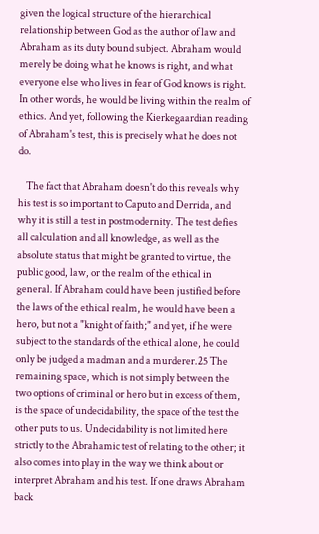given the logical structure of the hierarchical relationship between God as the author of law and Abraham as its duty bound subject. Abraham would merely be doing what he knows is right, and what everyone else who lives in fear of God knows is right. In other words, he would be living within the realm of ethics. And yet, following the Kierkegaardian reading of Abraham's test, this is precisely what he does not do.

    The fact that Abraham doesn't do this reveals why his test is so important to Caputo and Derrida, and why it is still a test in postmodernity. The test defies all calculation and all knowledge, as well as the absolute status that might be granted to virtue, the public good, law, or the realm of the ethical in general. If Abraham could have been justified before the laws of the ethical realm, he would have been a hero, but not a "knight of faith;" and yet, if he were subject to the standards of the ethical alone, he could only be judged a madman and a murderer.25 The remaining space, which is not simply between the two options of criminal or hero but in excess of them, is the space of undecidability, the space of the test the other puts to us. Undecidability is not limited here strictly to the Abrahamic test of relating to the other; it also comes into play in the way we think about or interpret Abraham and his test. If one draws Abraham back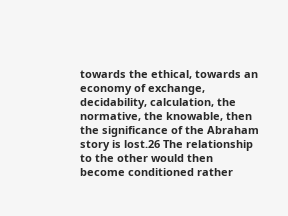towards the ethical, towards an economy of exchange, decidability, calculation, the normative, the knowable, then the significance of the Abraham story is lost.26 The relationship to the other would then become conditioned rather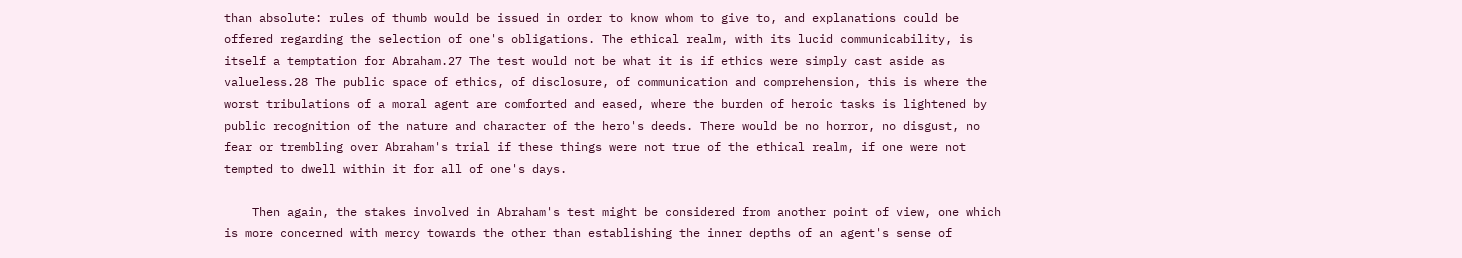than absolute: rules of thumb would be issued in order to know whom to give to, and explanations could be offered regarding the selection of one's obligations. The ethical realm, with its lucid communicability, is itself a temptation for Abraham.27 The test would not be what it is if ethics were simply cast aside as valueless.28 The public space of ethics, of disclosure, of communication and comprehension, this is where the worst tribulations of a moral agent are comforted and eased, where the burden of heroic tasks is lightened by public recognition of the nature and character of the hero's deeds. There would be no horror, no disgust, no fear or trembling over Abraham's trial if these things were not true of the ethical realm, if one were not tempted to dwell within it for all of one's days.

    Then again, the stakes involved in Abraham's test might be considered from another point of view, one which is more concerned with mercy towards the other than establishing the inner depths of an agent's sense of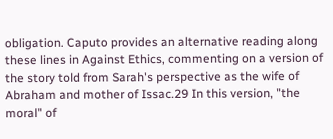obligation. Caputo provides an alternative reading along these lines in Against Ethics, commenting on a version of the story told from Sarah's perspective as the wife of Abraham and mother of Issac.29 In this version, "the moral" of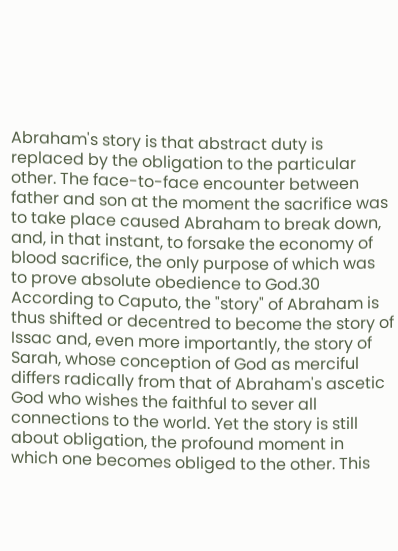Abraham's story is that abstract duty is replaced by the obligation to the particular other. The face-to-face encounter between father and son at the moment the sacrifice was to take place caused Abraham to break down, and, in that instant, to forsake the economy of blood sacrifice, the only purpose of which was to prove absolute obedience to God.30 According to Caputo, the "story" of Abraham is thus shifted or decentred to become the story of Issac and, even more importantly, the story of Sarah, whose conception of God as merciful differs radically from that of Abraham's ascetic God who wishes the faithful to sever all connections to the world. Yet the story is still about obligation, the profound moment in which one becomes obliged to the other. This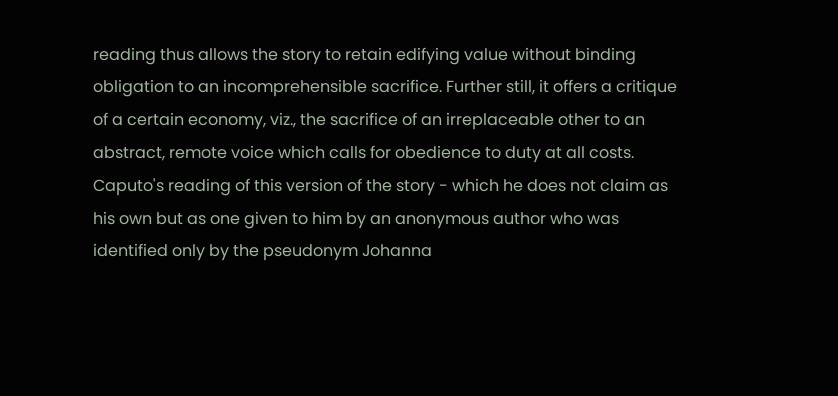reading thus allows the story to retain edifying value without binding obligation to an incomprehensible sacrifice. Further still, it offers a critique of a certain economy, viz., the sacrifice of an irreplaceable other to an abstract, remote voice which calls for obedience to duty at all costs. Caputo's reading of this version of the story - which he does not claim as his own but as one given to him by an anonymous author who was identified only by the pseudonym Johanna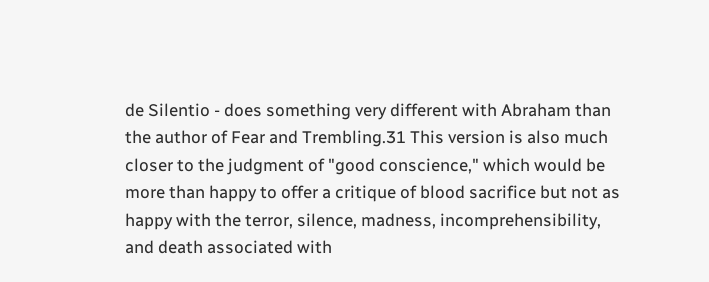de Silentio - does something very different with Abraham than the author of Fear and Trembling.31 This version is also much closer to the judgment of "good conscience," which would be more than happy to offer a critique of blood sacrifice but not as happy with the terror, silence, madness, incomprehensibility, and death associated with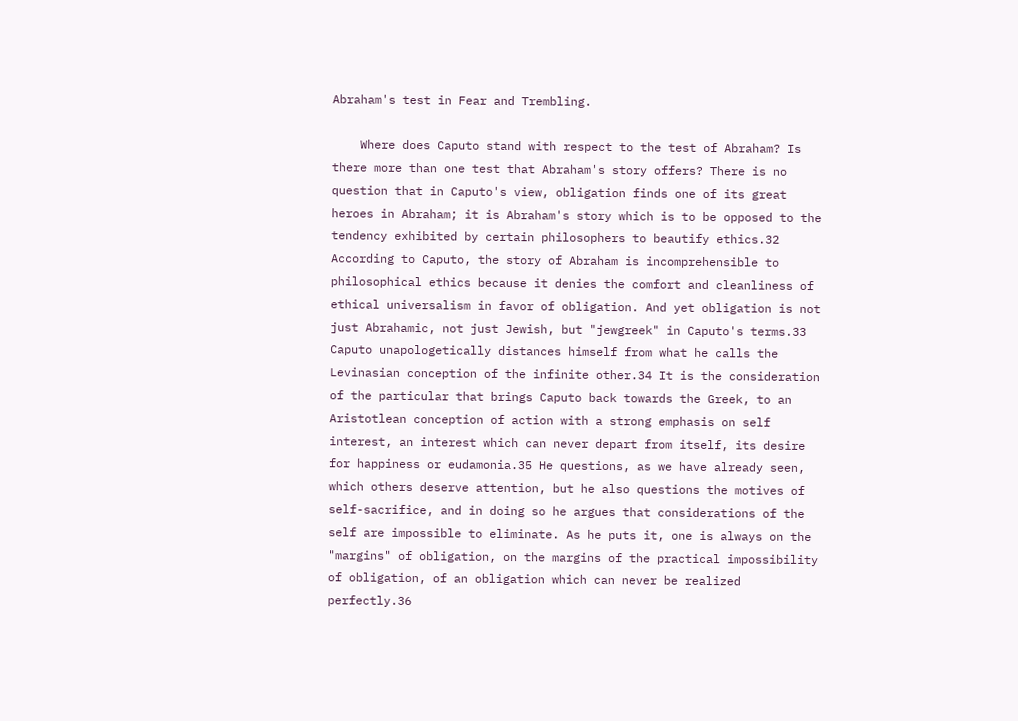Abraham's test in Fear and Trembling.

    Where does Caputo stand with respect to the test of Abraham? Is there more than one test that Abraham's story offers? There is no question that in Caputo's view, obligation finds one of its great heroes in Abraham; it is Abraham's story which is to be opposed to the tendency exhibited by certain philosophers to beautify ethics.32 According to Caputo, the story of Abraham is incomprehensible to philosophical ethics because it denies the comfort and cleanliness of ethical universalism in favor of obligation. And yet obligation is not just Abrahamic, not just Jewish, but "jewgreek" in Caputo's terms.33 Caputo unapologetically distances himself from what he calls the Levinasian conception of the infinite other.34 It is the consideration of the particular that brings Caputo back towards the Greek, to an Aristotlean conception of action with a strong emphasis on self interest, an interest which can never depart from itself, its desire for happiness or eudamonia.35 He questions, as we have already seen, which others deserve attention, but he also questions the motives of self-sacrifice, and in doing so he argues that considerations of the self are impossible to eliminate. As he puts it, one is always on the "margins" of obligation, on the margins of the practical impossibility of obligation, of an obligation which can never be realized perfectly.36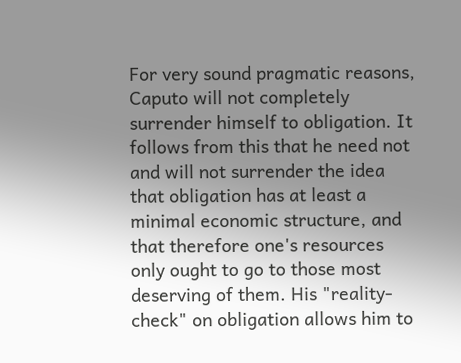For very sound pragmatic reasons, Caputo will not completely surrender himself to obligation. It follows from this that he need not and will not surrender the idea that obligation has at least a minimal economic structure, and that therefore one's resources only ought to go to those most deserving of them. His "reality-check" on obligation allows him to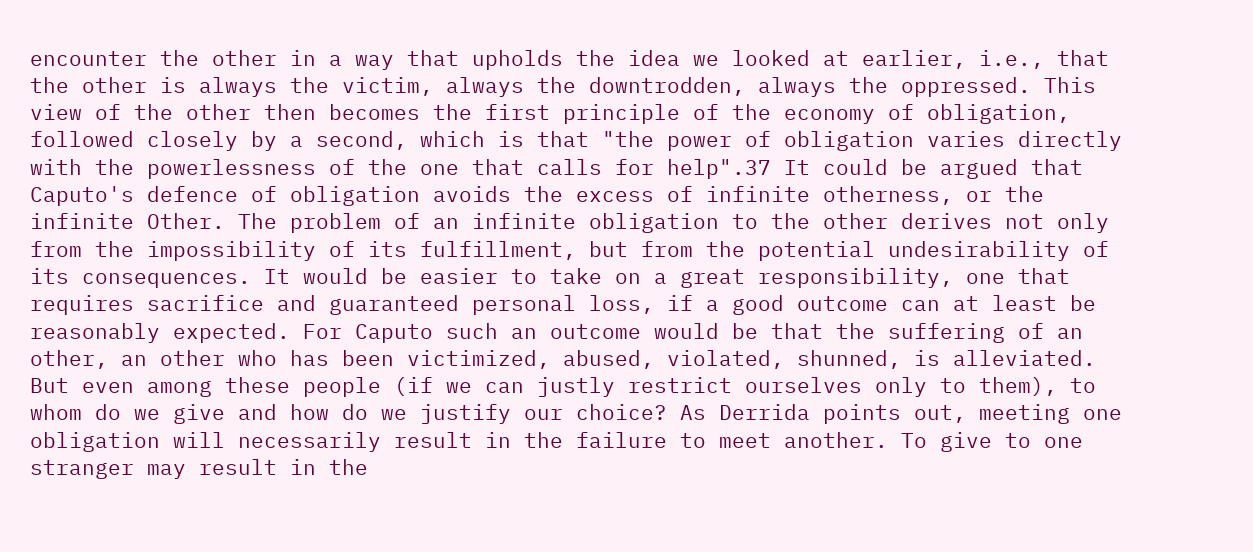encounter the other in a way that upholds the idea we looked at earlier, i.e., that the other is always the victim, always the downtrodden, always the oppressed. This view of the other then becomes the first principle of the economy of obligation, followed closely by a second, which is that "the power of obligation varies directly with the powerlessness of the one that calls for help".37 It could be argued that Caputo's defence of obligation avoids the excess of infinite otherness, or the infinite Other. The problem of an infinite obligation to the other derives not only from the impossibility of its fulfillment, but from the potential undesirability of its consequences. It would be easier to take on a great responsibility, one that requires sacrifice and guaranteed personal loss, if a good outcome can at least be reasonably expected. For Caputo such an outcome would be that the suffering of an other, an other who has been victimized, abused, violated, shunned, is alleviated. But even among these people (if we can justly restrict ourselves only to them), to whom do we give and how do we justify our choice? As Derrida points out, meeting one obligation will necessarily result in the failure to meet another. To give to one stranger may result in the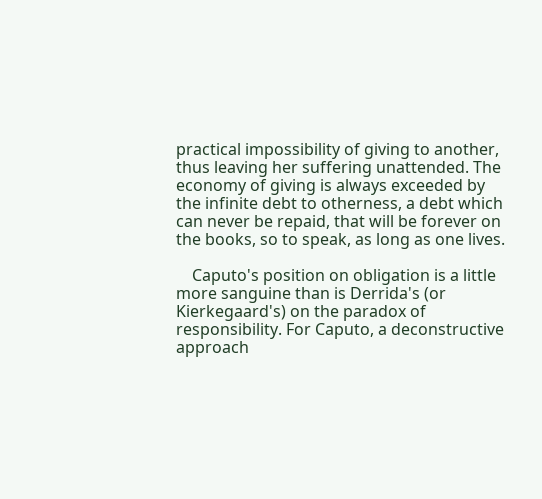practical impossibility of giving to another, thus leaving her suffering unattended. The economy of giving is always exceeded by the infinite debt to otherness, a debt which can never be repaid, that will be forever on the books, so to speak, as long as one lives.

    Caputo's position on obligation is a little more sanguine than is Derrida's (or Kierkegaard's) on the paradox of responsibility. For Caputo, a deconstructive approach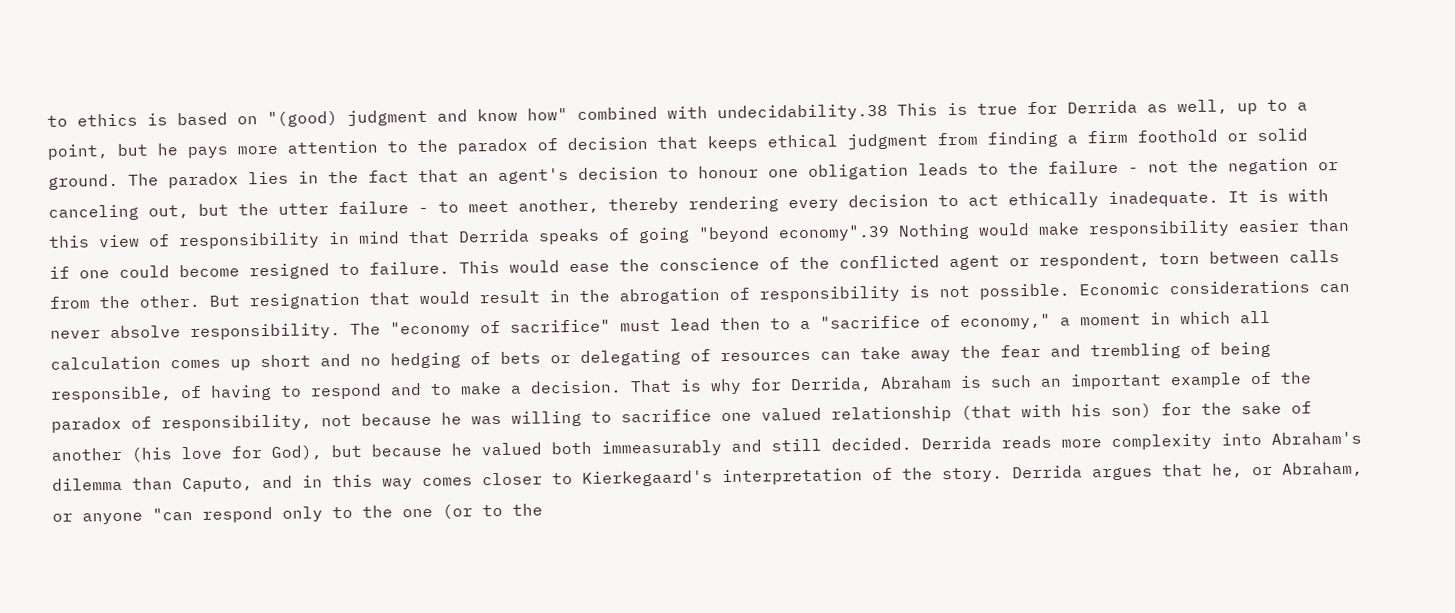to ethics is based on "(good) judgment and know how" combined with undecidability.38 This is true for Derrida as well, up to a point, but he pays more attention to the paradox of decision that keeps ethical judgment from finding a firm foothold or solid ground. The paradox lies in the fact that an agent's decision to honour one obligation leads to the failure - not the negation or canceling out, but the utter failure - to meet another, thereby rendering every decision to act ethically inadequate. It is with this view of responsibility in mind that Derrida speaks of going "beyond economy".39 Nothing would make responsibility easier than if one could become resigned to failure. This would ease the conscience of the conflicted agent or respondent, torn between calls from the other. But resignation that would result in the abrogation of responsibility is not possible. Economic considerations can never absolve responsibility. The "economy of sacrifice" must lead then to a "sacrifice of economy," a moment in which all calculation comes up short and no hedging of bets or delegating of resources can take away the fear and trembling of being responsible, of having to respond and to make a decision. That is why for Derrida, Abraham is such an important example of the paradox of responsibility, not because he was willing to sacrifice one valued relationship (that with his son) for the sake of another (his love for God), but because he valued both immeasurably and still decided. Derrida reads more complexity into Abraham's dilemma than Caputo, and in this way comes closer to Kierkegaard's interpretation of the story. Derrida argues that he, or Abraham, or anyone "can respond only to the one (or to the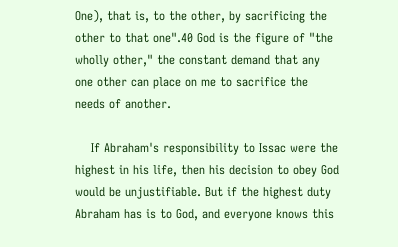One), that is, to the other, by sacrificing the other to that one".40 God is the figure of "the wholly other," the constant demand that any one other can place on me to sacrifice the needs of another.

    If Abraham's responsibility to Issac were the highest in his life, then his decision to obey God would be unjustifiable. But if the highest duty Abraham has is to God, and everyone knows this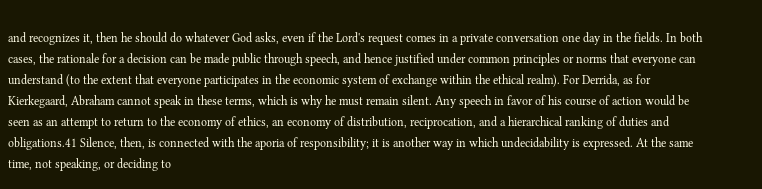and recognizes it, then he should do whatever God asks, even if the Lord's request comes in a private conversation one day in the fields. In both cases, the rationale for a decision can be made public through speech, and hence justified under common principles or norms that everyone can understand (to the extent that everyone participates in the economic system of exchange within the ethical realm). For Derrida, as for Kierkegaard, Abraham cannot speak in these terms, which is why he must remain silent. Any speech in favor of his course of action would be seen as an attempt to return to the economy of ethics, an economy of distribution, reciprocation, and a hierarchical ranking of duties and obligations.41 Silence, then, is connected with the aporia of responsibility; it is another way in which undecidability is expressed. At the same time, not speaking, or deciding to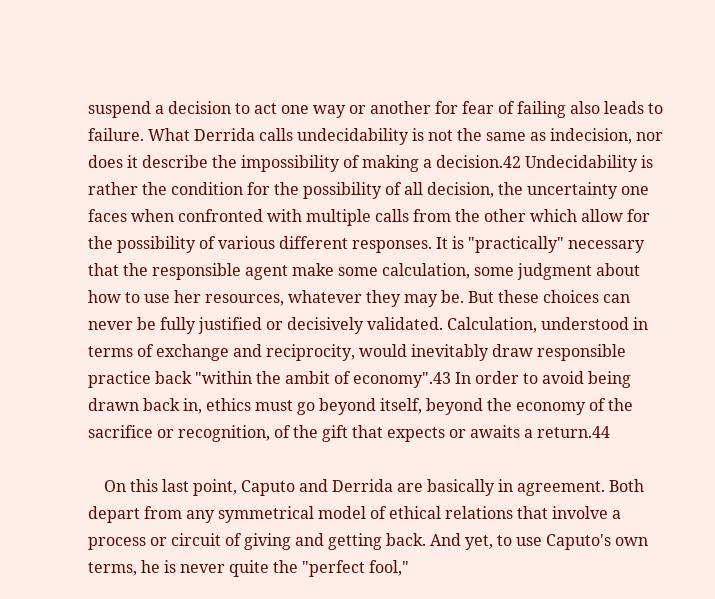suspend a decision to act one way or another for fear of failing also leads to failure. What Derrida calls undecidability is not the same as indecision, nor does it describe the impossibility of making a decision.42 Undecidability is rather the condition for the possibility of all decision, the uncertainty one faces when confronted with multiple calls from the other which allow for the possibility of various different responses. It is "practically" necessary that the responsible agent make some calculation, some judgment about how to use her resources, whatever they may be. But these choices can never be fully justified or decisively validated. Calculation, understood in terms of exchange and reciprocity, would inevitably draw responsible practice back "within the ambit of economy".43 In order to avoid being drawn back in, ethics must go beyond itself, beyond the economy of the sacrifice or recognition, of the gift that expects or awaits a return.44

    On this last point, Caputo and Derrida are basically in agreement. Both depart from any symmetrical model of ethical relations that involve a process or circuit of giving and getting back. And yet, to use Caputo's own terms, he is never quite the "perfect fool,"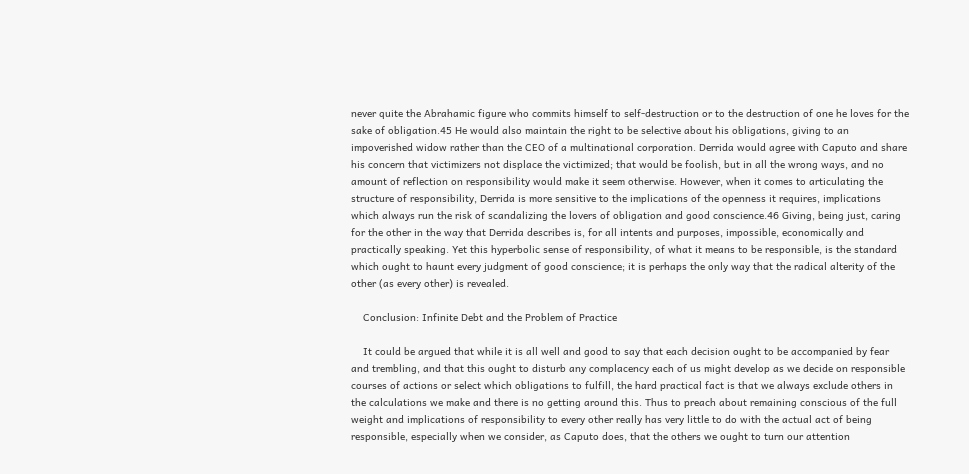never quite the Abrahamic figure who commits himself to self-destruction or to the destruction of one he loves for the sake of obligation.45 He would also maintain the right to be selective about his obligations, giving to an impoverished widow rather than the CEO of a multinational corporation. Derrida would agree with Caputo and share his concern that victimizers not displace the victimized; that would be foolish, but in all the wrong ways, and no amount of reflection on responsibility would make it seem otherwise. However, when it comes to articulating the structure of responsibility, Derrida is more sensitive to the implications of the openness it requires, implications which always run the risk of scandalizing the lovers of obligation and good conscience.46 Giving, being just, caring for the other in the way that Derrida describes is, for all intents and purposes, impossible, economically and practically speaking. Yet this hyperbolic sense of responsibility, of what it means to be responsible, is the standard which ought to haunt every judgment of good conscience; it is perhaps the only way that the radical alterity of the other (as every other) is revealed.

    Conclusion: Infinite Debt and the Problem of Practice

    It could be argued that while it is all well and good to say that each decision ought to be accompanied by fear and trembling, and that this ought to disturb any complacency each of us might develop as we decide on responsible courses of actions or select which obligations to fulfill, the hard practical fact is that we always exclude others in the calculations we make and there is no getting around this. Thus to preach about remaining conscious of the full weight and implications of responsibility to every other really has very little to do with the actual act of being responsible, especially when we consider, as Caputo does, that the others we ought to turn our attention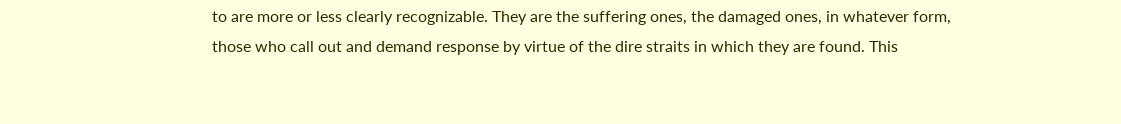to are more or less clearly recognizable. They are the suffering ones, the damaged ones, in whatever form, those who call out and demand response by virtue of the dire straits in which they are found. This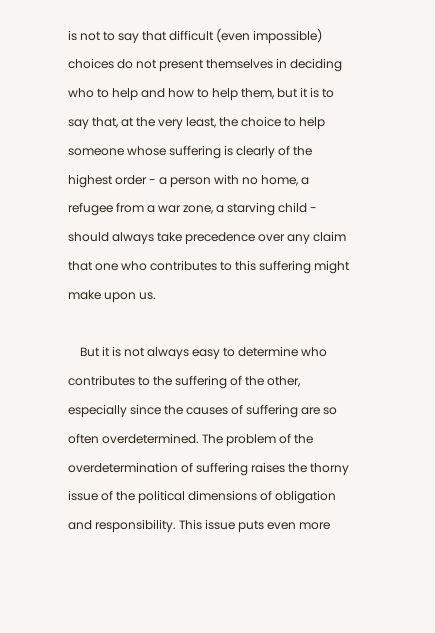is not to say that difficult (even impossible) choices do not present themselves in deciding who to help and how to help them, but it is to say that, at the very least, the choice to help someone whose suffering is clearly of the highest order - a person with no home, a refugee from a war zone, a starving child - should always take precedence over any claim that one who contributes to this suffering might make upon us.

    But it is not always easy to determine who contributes to the suffering of the other, especially since the causes of suffering are so often overdetermined. The problem of the overdetermination of suffering raises the thorny issue of the political dimensions of obligation and responsibility. This issue puts even more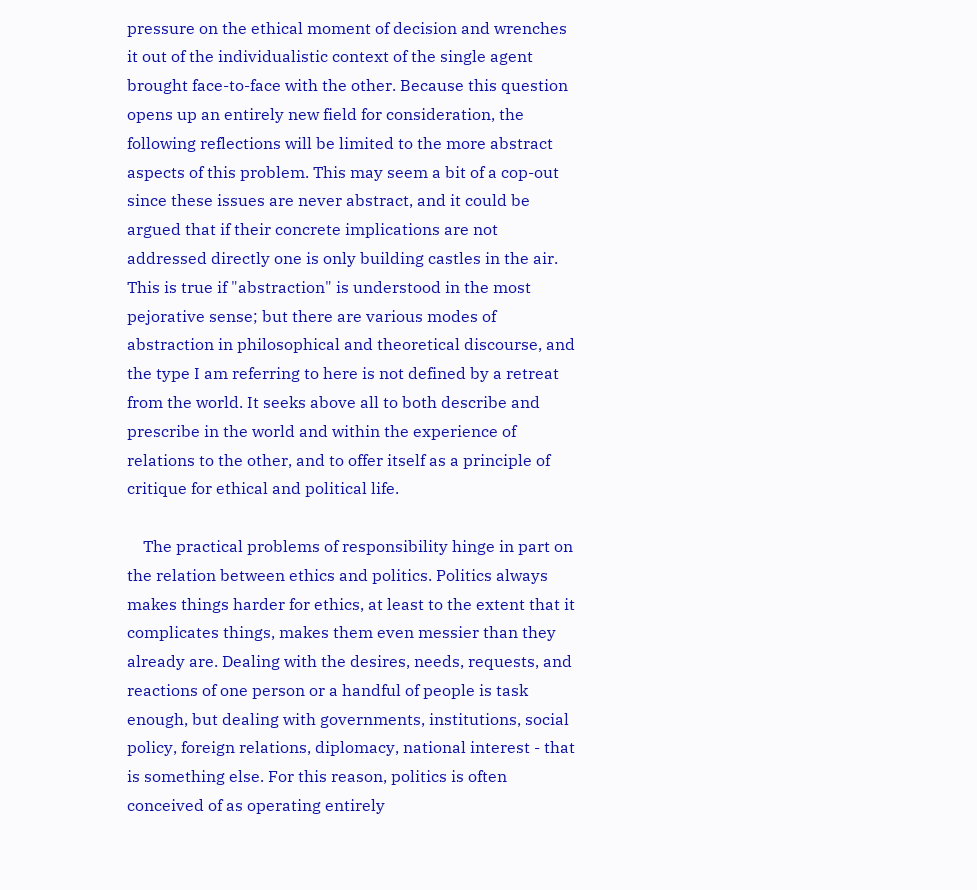pressure on the ethical moment of decision and wrenches it out of the individualistic context of the single agent brought face-to-face with the other. Because this question opens up an entirely new field for consideration, the following reflections will be limited to the more abstract aspects of this problem. This may seem a bit of a cop-out since these issues are never abstract, and it could be argued that if their concrete implications are not addressed directly one is only building castles in the air. This is true if "abstraction" is understood in the most pejorative sense; but there are various modes of abstraction in philosophical and theoretical discourse, and the type I am referring to here is not defined by a retreat from the world. It seeks above all to both describe and prescribe in the world and within the experience of relations to the other, and to offer itself as a principle of critique for ethical and political life.

    The practical problems of responsibility hinge in part on the relation between ethics and politics. Politics always makes things harder for ethics, at least to the extent that it complicates things, makes them even messier than they already are. Dealing with the desires, needs, requests, and reactions of one person or a handful of people is task enough, but dealing with governments, institutions, social policy, foreign relations, diplomacy, national interest - that is something else. For this reason, politics is often conceived of as operating entirely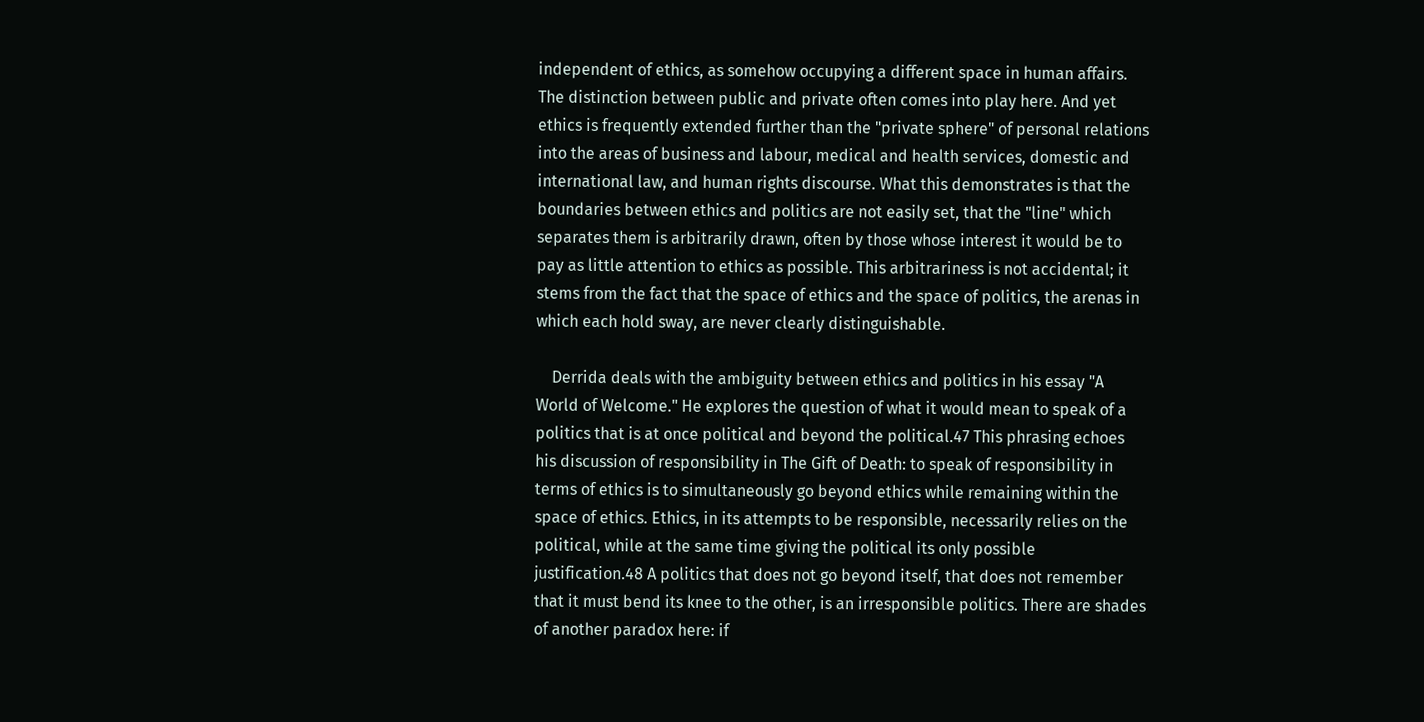independent of ethics, as somehow occupying a different space in human affairs. The distinction between public and private often comes into play here. And yet ethics is frequently extended further than the "private sphere" of personal relations into the areas of business and labour, medical and health services, domestic and international law, and human rights discourse. What this demonstrates is that the boundaries between ethics and politics are not easily set, that the "line" which separates them is arbitrarily drawn, often by those whose interest it would be to pay as little attention to ethics as possible. This arbitrariness is not accidental; it stems from the fact that the space of ethics and the space of politics, the arenas in which each hold sway, are never clearly distinguishable.

    Derrida deals with the ambiguity between ethics and politics in his essay "A World of Welcome." He explores the question of what it would mean to speak of a politics that is at once political and beyond the political.47 This phrasing echoes his discussion of responsibility in The Gift of Death: to speak of responsibility in terms of ethics is to simultaneously go beyond ethics while remaining within the space of ethics. Ethics, in its attempts to be responsible, necessarily relies on the political, while at the same time giving the political its only possible justification.48 A politics that does not go beyond itself, that does not remember that it must bend its knee to the other, is an irresponsible politics. There are shades of another paradox here: if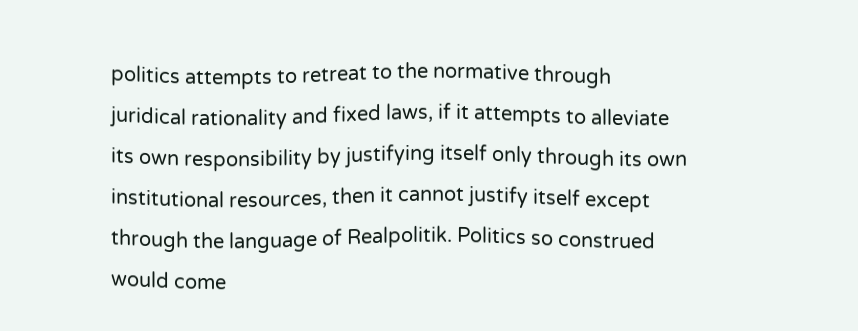politics attempts to retreat to the normative through juridical rationality and fixed laws, if it attempts to alleviate its own responsibility by justifying itself only through its own institutional resources, then it cannot justify itself except through the language of Realpolitik. Politics so construed would come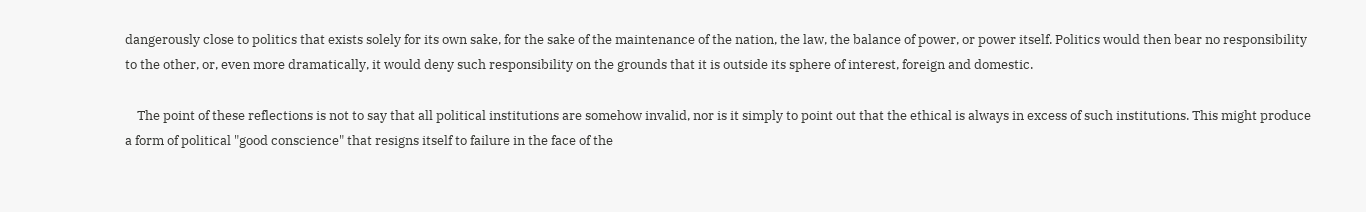dangerously close to politics that exists solely for its own sake, for the sake of the maintenance of the nation, the law, the balance of power, or power itself. Politics would then bear no responsibility to the other, or, even more dramatically, it would deny such responsibility on the grounds that it is outside its sphere of interest, foreign and domestic.

    The point of these reflections is not to say that all political institutions are somehow invalid, nor is it simply to point out that the ethical is always in excess of such institutions. This might produce a form of political "good conscience" that resigns itself to failure in the face of the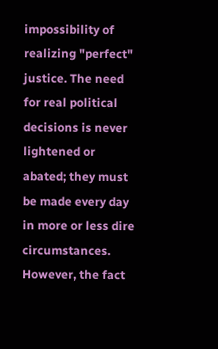impossibility of realizing "perfect" justice. The need for real political decisions is never lightened or abated; they must be made every day in more or less dire circumstances. However, the fact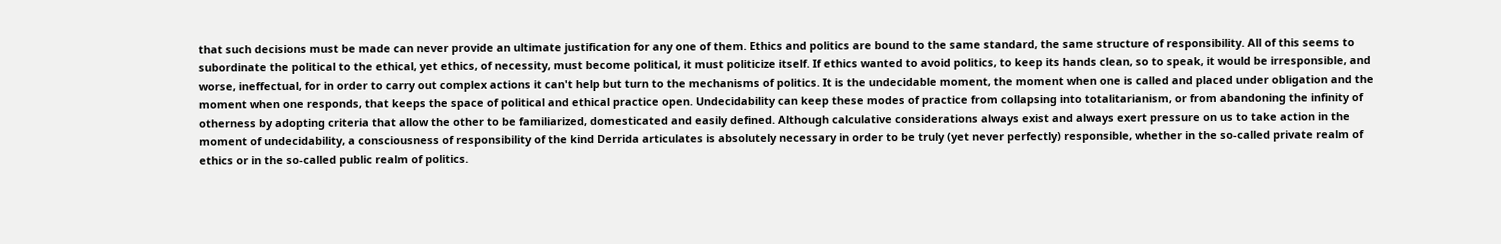that such decisions must be made can never provide an ultimate justification for any one of them. Ethics and politics are bound to the same standard, the same structure of responsibility. All of this seems to subordinate the political to the ethical, yet ethics, of necessity, must become political, it must politicize itself. If ethics wanted to avoid politics, to keep its hands clean, so to speak, it would be irresponsible, and worse, ineffectual, for in order to carry out complex actions it can't help but turn to the mechanisms of politics. It is the undecidable moment, the moment when one is called and placed under obligation and the moment when one responds, that keeps the space of political and ethical practice open. Undecidability can keep these modes of practice from collapsing into totalitarianism, or from abandoning the infinity of otherness by adopting criteria that allow the other to be familiarized, domesticated and easily defined. Although calculative considerations always exist and always exert pressure on us to take action in the moment of undecidability, a consciousness of responsibility of the kind Derrida articulates is absolutely necessary in order to be truly (yet never perfectly) responsible, whether in the so-called private realm of ethics or in the so-called public realm of politics.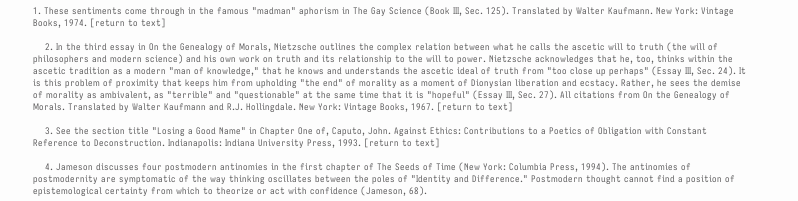1. These sentiments come through in the famous "madman" aphorism in The Gay Science (Book III, Sec. 125). Translated by Walter Kaufmann. New York: Vintage Books, 1974. [return to text]

    2. In the third essay in On the Genealogy of Morals, Nietzsche outlines the complex relation between what he calls the ascetic will to truth (the will of philosophers and modern science) and his own work on truth and its relationship to the will to power. Nietzsche acknowledges that he, too, thinks within the ascetic tradition as a modern "man of knowledge," that he knows and understands the ascetic ideal of truth from "too close up perhaps" (Essay III, Sec. 24). It is this problem of proximity that keeps him from upholding "the end" of morality as a moment of Dionysian liberation and ecstacy. Rather, he sees the demise of morality as ambivalent, as "terrible" and "questionable" at the same time that it is "hopeful" (Essay III, Sec. 27). All citations from On the Genealogy of Morals. Translated by Walter Kaufmann and R.J. Hollingdale. New York: Vintage Books, 1967. [return to text]

    3. See the section title "Losing a Good Name" in Chapter One of, Caputo, John. Against Ethics: Contributions to a Poetics of Obligation with Constant Reference to Deconstruction. Indianapolis: Indiana University Press, 1993. [return to text]

    4. Jameson discusses four postmodern antinomies in the first chapter of The Seeds of Time (New York: Columbia Press, 1994). The antinomies of postmodernity are symptomatic of the way thinking oscillates between the poles of "Identity and Difference." Postmodern thought cannot find a position of epistemological certainty from which to theorize or act with confidence (Jameson, 68).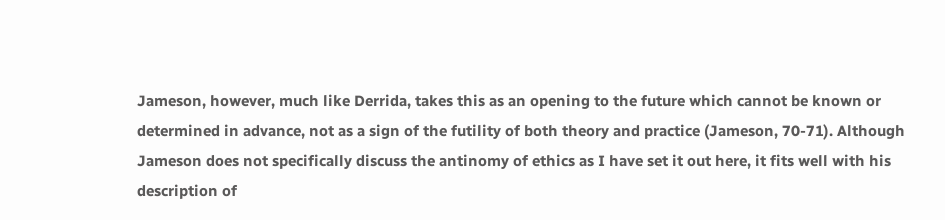Jameson, however, much like Derrida, takes this as an opening to the future which cannot be known or determined in advance, not as a sign of the futility of both theory and practice (Jameson, 70-71). Although Jameson does not specifically discuss the antinomy of ethics as I have set it out here, it fits well with his description of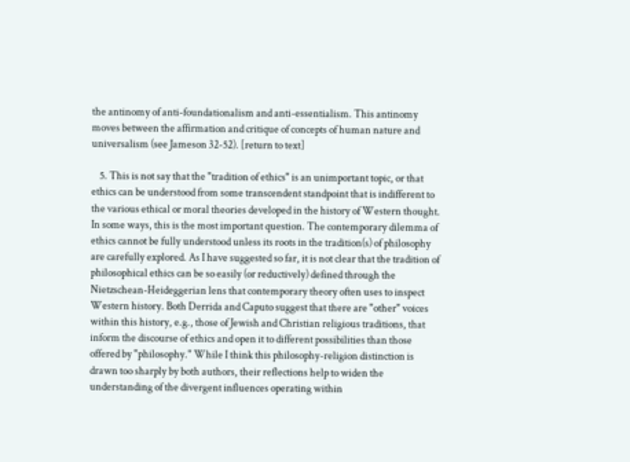the antinomy of anti-foundationalism and anti-essentialism. This antinomy moves between the affirmation and critique of concepts of human nature and universalism (see Jameson 32-52). [return to text]

    5. This is not say that the "tradition of ethics" is an unimportant topic, or that ethics can be understood from some transcendent standpoint that is indifferent to the various ethical or moral theories developed in the history of Western thought. In some ways, this is the most important question. The contemporary dilemma of ethics cannot be fully understood unless its roots in the tradition(s) of philosophy are carefully explored. As I have suggested so far, it is not clear that the tradition of philosophical ethics can be so easily (or reductively) defined through the Nietzschean-Heideggerian lens that contemporary theory often uses to inspect Western history. Both Derrida and Caputo suggest that there are "other" voices within this history, e.g., those of Jewish and Christian religious traditions, that inform the discourse of ethics and open it to different possibilities than those offered by "philosophy." While I think this philosophy-religion distinction is drawn too sharply by both authors, their reflections help to widen the understanding of the divergent influences operating within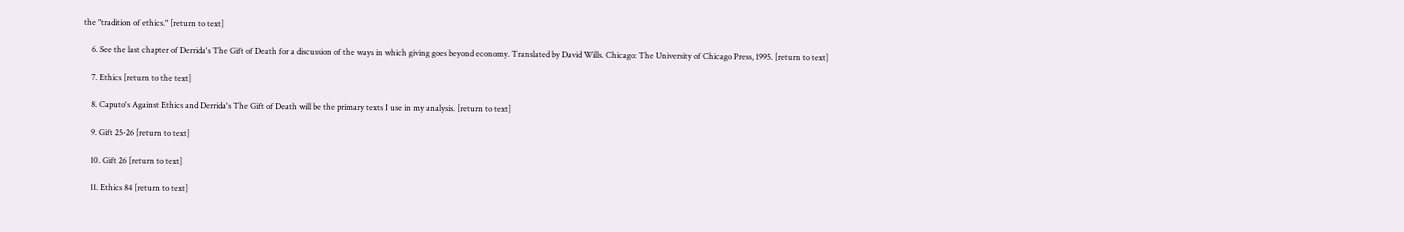the "tradition of ethics." [return to text]

    6. See the last chapter of Derrida's The Gift of Death for a discussion of the ways in which giving goes beyond economy. Translated by David Wills. Chicago: The University of Chicago Press, 1995. [return to text]

    7. Ethics [return to the text]

    8. Caputo's Against Ethics and Derrida's The Gift of Death will be the primary texts I use in my analysis. [return to text]

    9. Gift 25-26 [return to text]

    10. Gift 26 [return to text]

    11. Ethics 84 [return to text]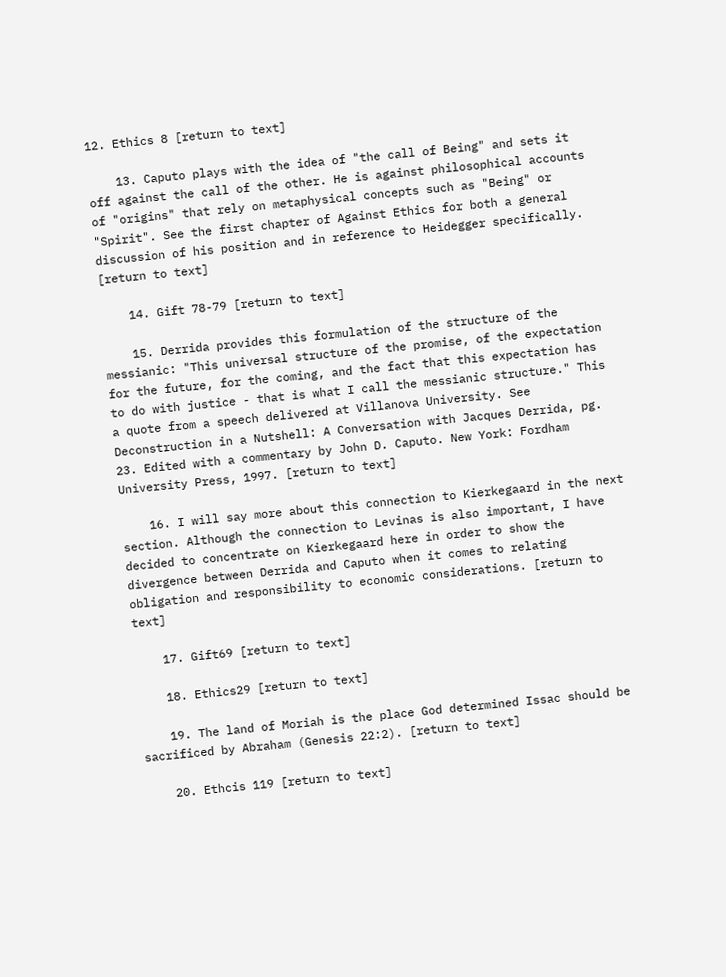12. Ethics 8 [return to text]

    13. Caputo plays with the idea of "the call of Being" and sets it off against the call of the other. He is against philosophical accounts of "origins" that rely on metaphysical concepts such as "Being" or "Spirit". See the first chapter of Against Ethics for both a general discussion of his position and in reference to Heidegger specifically. [return to text]

    14. Gift 78-79 [return to text]

    15. Derrida provides this formulation of the structure of the messianic: "This universal structure of the promise, of the expectation for the future, for the coming, and the fact that this expectation has to do with justice - that is what I call the messianic structure." This a quote from a speech delivered at Villanova University. See Deconstruction in a Nutshell: A Conversation with Jacques Derrida, pg. 23. Edited with a commentary by John D. Caputo. New York: Fordham University Press, 1997. [return to text]

    16. I will say more about this connection to Kierkegaard in the next section. Although the connection to Levinas is also important, I have decided to concentrate on Kierkegaard here in order to show the divergence between Derrida and Caputo when it comes to relating obligation and responsibility to economic considerations. [return to text]

    17. Gift69 [return to text]

    18. Ethics29 [return to text]

    19. The land of Moriah is the place God determined Issac should be sacrificed by Abraham (Genesis 22:2). [return to text]

    20. Ethcis 119 [return to text]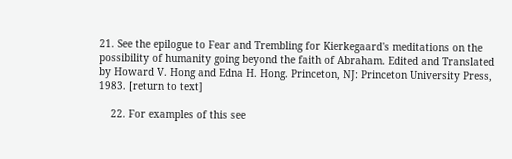21. See the epilogue to Fear and Trembling for Kierkegaard's meditations on the possibility of humanity going beyond the faith of Abraham. Edited and Translated by Howard V. Hong and Edna H. Hong. Princeton, NJ: Princeton University Press, 1983. [return to text]

    22. For examples of this see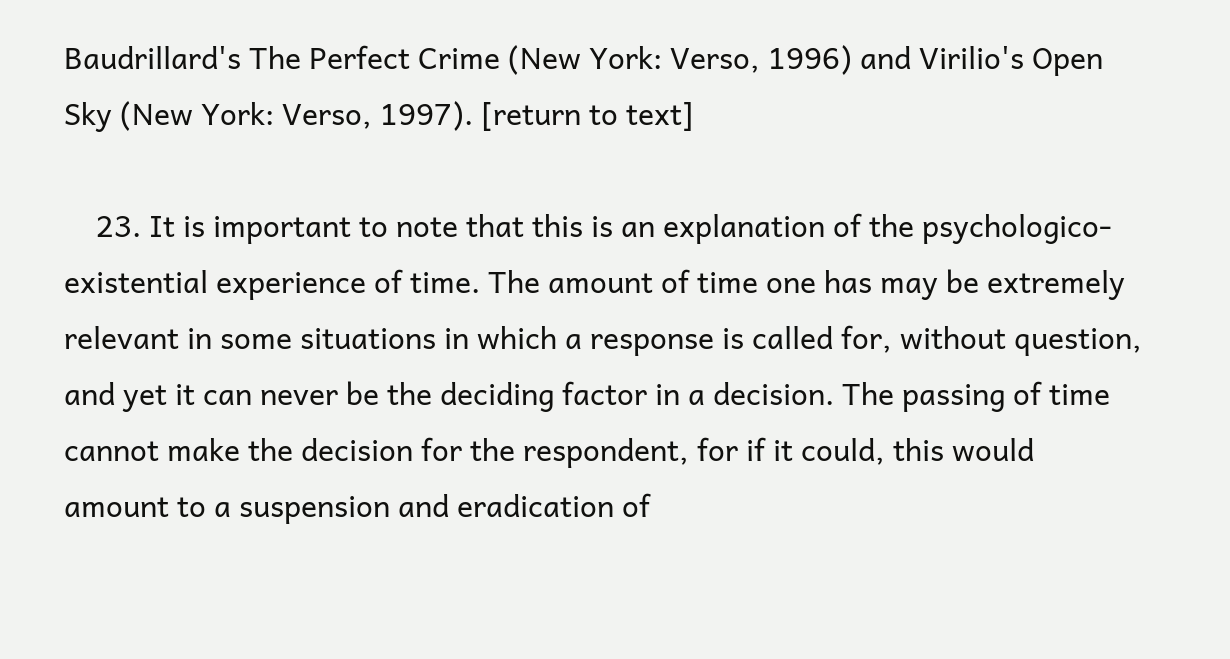Baudrillard's The Perfect Crime (New York: Verso, 1996) and Virilio's Open Sky (New York: Verso, 1997). [return to text]

    23. It is important to note that this is an explanation of the psychologico-existential experience of time. The amount of time one has may be extremely relevant in some situations in which a response is called for, without question, and yet it can never be the deciding factor in a decision. The passing of time cannot make the decision for the respondent, for if it could, this would amount to a suspension and eradication of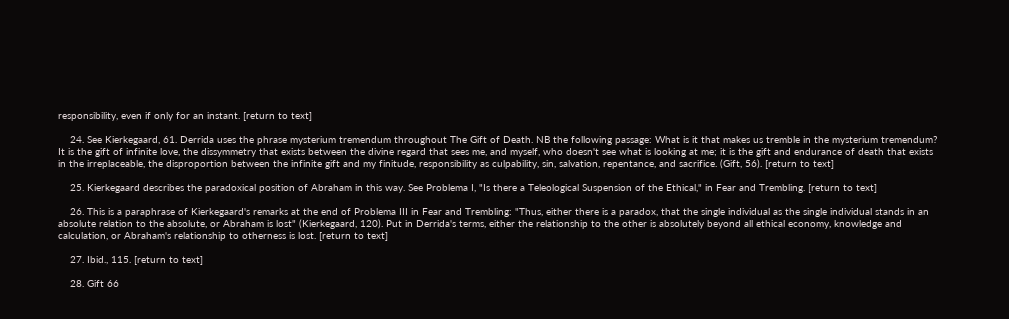responsibility, even if only for an instant. [return to text]

    24. See Kierkegaard, 61. Derrida uses the phrase mysterium tremendum throughout The Gift of Death. NB the following passage: What is it that makes us tremble in the mysterium tremendum? It is the gift of infinite love, the dissymmetry that exists between the divine regard that sees me, and myself, who doesn't see what is looking at me; it is the gift and endurance of death that exists in the irreplaceable, the disproportion between the infinite gift and my finitude, responsibility as culpability, sin, salvation, repentance, and sacrifice. (Gift, 56). [return to text]

    25. Kierkegaard describes the paradoxical position of Abraham in this way. See Problema I, "Is there a Teleological Suspension of the Ethical," in Fear and Trembling. [return to text]

    26. This is a paraphrase of Kierkegaard's remarks at the end of Problema III in Fear and Trembling: "Thus, either there is a paradox, that the single individual as the single individual stands in an absolute relation to the absolute, or Abraham is lost" (Kierkegaard, 120). Put in Derrida's terms, either the relationship to the other is absolutely beyond all ethical economy, knowledge and calculation, or Abraham's relationship to otherness is lost. [return to text]

    27. Ibid., 115. [return to text]

    28. Gift 66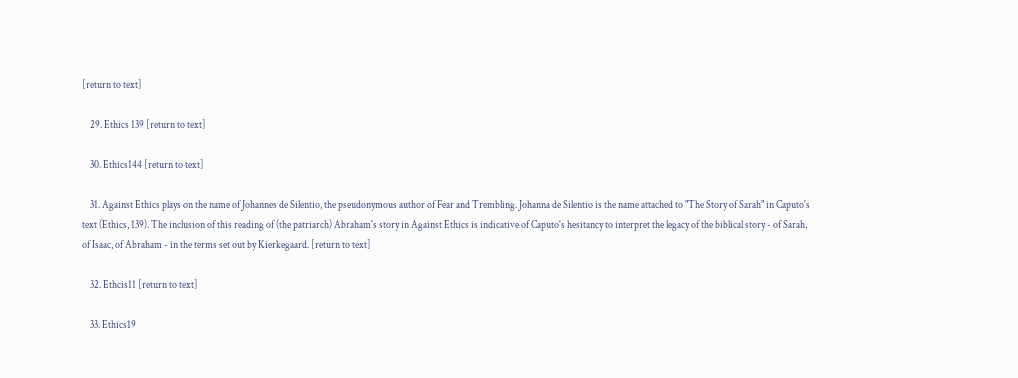[return to text]

    29. Ethics 139 [return to text]

    30. Ethics144 [return to text]

    31. Against Ethics plays on the name of Johannes de Silentio, the pseudonymous author of Fear and Trembling. Johanna de Silentio is the name attached to "The Story of Sarah" in Caputo's text (Ethics, 139). The inclusion of this reading of (the patriarch) Abraham's story in Against Ethics is indicative of Caputo's hesitancy to interpret the legacy of the biblical story - of Sarah, of Isaac, of Abraham - in the terms set out by Kierkegaard. [return to text]

    32. Ethcis11 [return to text]

    33. Ethics19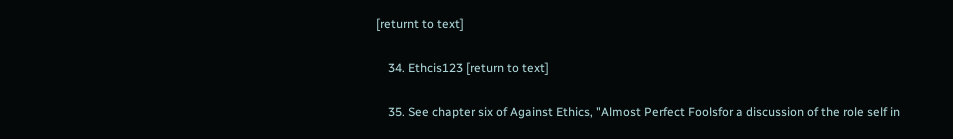[returnt to text]

    34. Ethcis123 [return to text]

    35. See chapter six of Against Ethics, "Almost Perfect Foolsfor a discussion of the role self in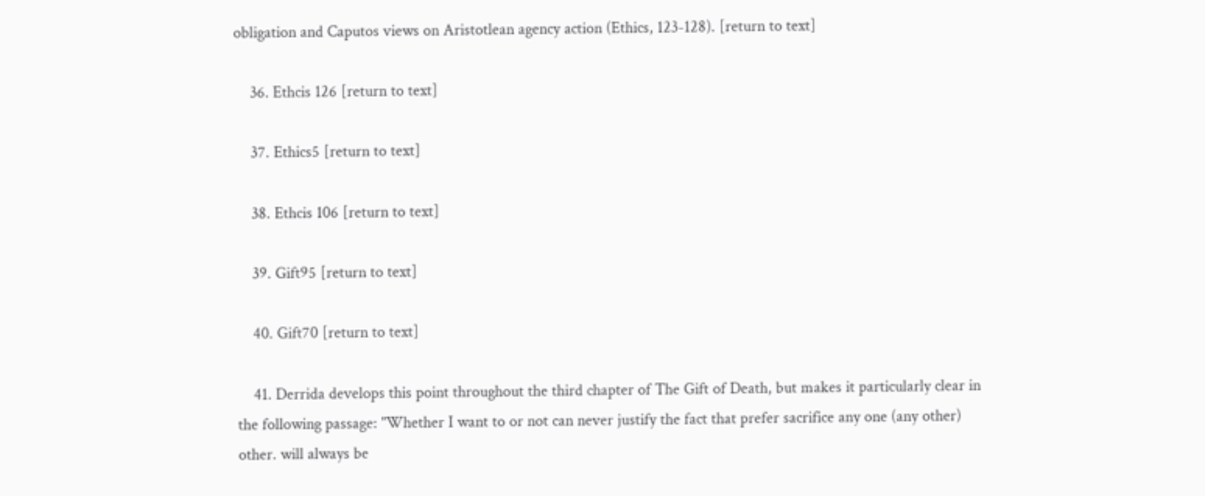obligation and Caputos views on Aristotlean agency action (Ethics, 123-128). [return to text]

    36. Ethcis 126 [return to text]

    37. Ethics5 [return to text]

    38. Ethcis 106 [return to text]

    39. Gift95 [return to text]

    40. Gift70 [return to text]

    41. Derrida develops this point throughout the third chapter of The Gift of Death, but makes it particularly clear in the following passage: "Whether I want to or not can never justify the fact that prefer sacrifice any one (any other) other. will always be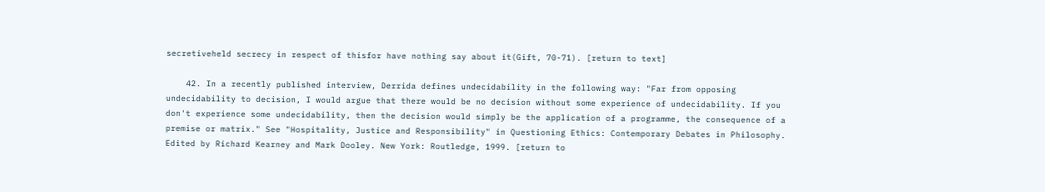secretiveheld secrecy in respect of thisfor have nothing say about it(Gift, 70-71). [return to text]

    42. In a recently published interview, Derrida defines undecidability in the following way: "Far from opposing undecidability to decision, I would argue that there would be no decision without some experience of undecidability. If you don't experience some undecidability, then the decision would simply be the application of a programme, the consequence of a premise or matrix." See "Hospitality, Justice and Responsibility" in Questioning Ethics: Contemporary Debates in Philosophy. Edited by Richard Kearney and Mark Dooley. New York: Routledge, 1999. [return to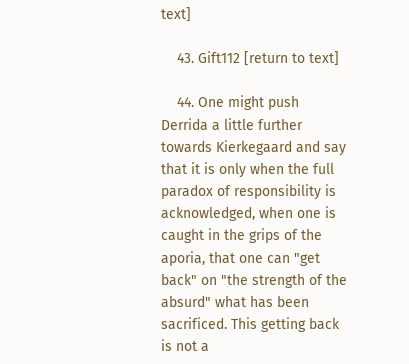text]

    43. Gift112 [return to text]

    44. One might push Derrida a little further towards Kierkegaard and say that it is only when the full paradox of responsibility is acknowledged, when one is caught in the grips of the aporia, that one can "get back" on "the strength of the absurd" what has been sacrificed. This getting back is not a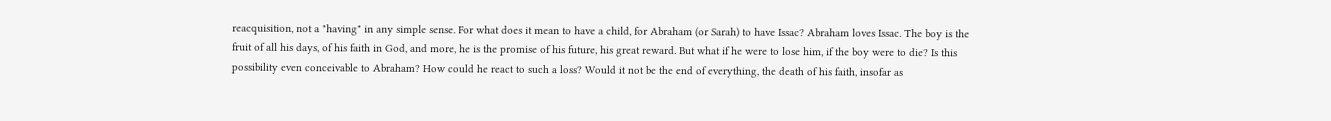reacquisition, not a "having" in any simple sense. For what does it mean to have a child, for Abraham (or Sarah) to have Issac? Abraham loves Issac. The boy is the fruit of all his days, of his faith in God, and more, he is the promise of his future, his great reward. But what if he were to lose him, if the boy were to die? Is this possibility even conceivable to Abraham? How could he react to such a loss? Would it not be the end of everything, the death of his faith, insofar as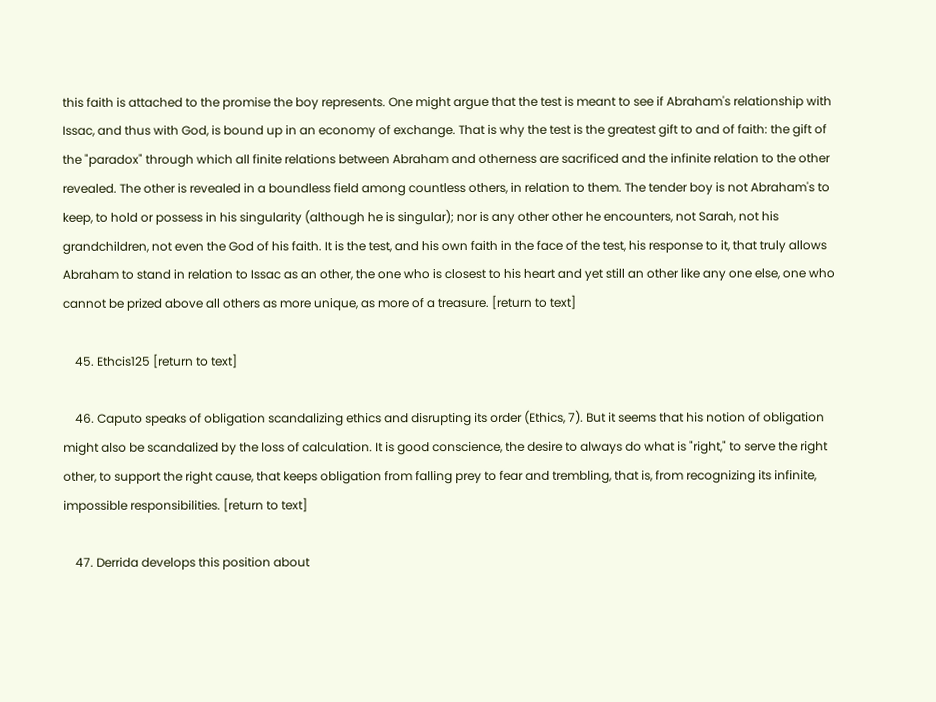this faith is attached to the promise the boy represents. One might argue that the test is meant to see if Abraham's relationship with Issac, and thus with God, is bound up in an economy of exchange. That is why the test is the greatest gift to and of faith: the gift of the "paradox" through which all finite relations between Abraham and otherness are sacrificed and the infinite relation to the other revealed. The other is revealed in a boundless field among countless others, in relation to them. The tender boy is not Abraham's to keep, to hold or possess in his singularity (although he is singular); nor is any other other he encounters, not Sarah, not his grandchildren, not even the God of his faith. It is the test, and his own faith in the face of the test, his response to it, that truly allows Abraham to stand in relation to Issac as an other, the one who is closest to his heart and yet still an other like any one else, one who cannot be prized above all others as more unique, as more of a treasure. [return to text]

    45. Ethcis125 [return to text]

    46. Caputo speaks of obligation scandalizing ethics and disrupting its order (Ethics, 7). But it seems that his notion of obligation might also be scandalized by the loss of calculation. It is good conscience, the desire to always do what is "right," to serve the right other, to support the right cause, that keeps obligation from falling prey to fear and trembling, that is, from recognizing its infinite, impossible responsibilities. [return to text]

    47. Derrida develops this position about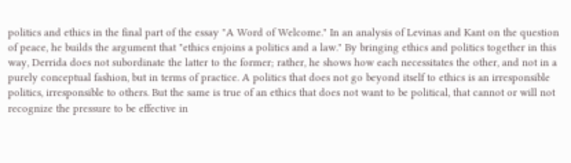politics and ethics in the final part of the essay "A Word of Welcome." In an analysis of Levinas and Kant on the question of peace, he builds the argument that "ethics enjoins a politics and a law." By bringing ethics and politics together in this way, Derrida does not subordinate the latter to the former; rather, he shows how each necessitates the other, and not in a purely conceptual fashion, but in terms of practice. A politics that does not go beyond itself to ethics is an irresponsible politics, irresponsible to others. But the same is true of an ethics that does not want to be political, that cannot or will not recognize the pressure to be effective in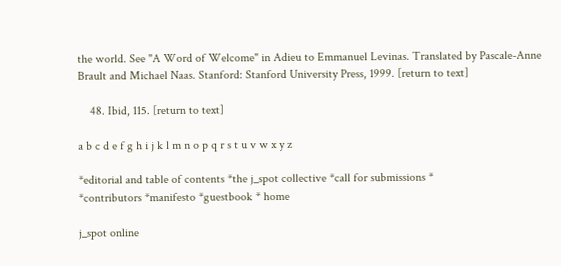the world. See "A Word of Welcome" in Adieu to Emmanuel Levinas. Translated by Pascale-Anne Brault and Michael Naas. Stanford: Stanford University Press, 1999. [return to text]

    48. Ibid, 115. [return to text]

a b c d e f g h i j k l m n o p q r s t u v w x y z

*editorial and table of contents *the j_spot collective *call for submissions *
*contributors *manifesto *guestbook * home

j_spot online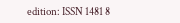edition: ISSN 1481 8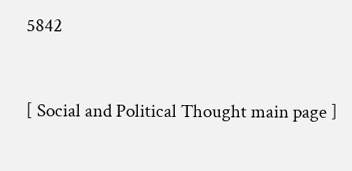5842


[ Social and Political Thought main page ]